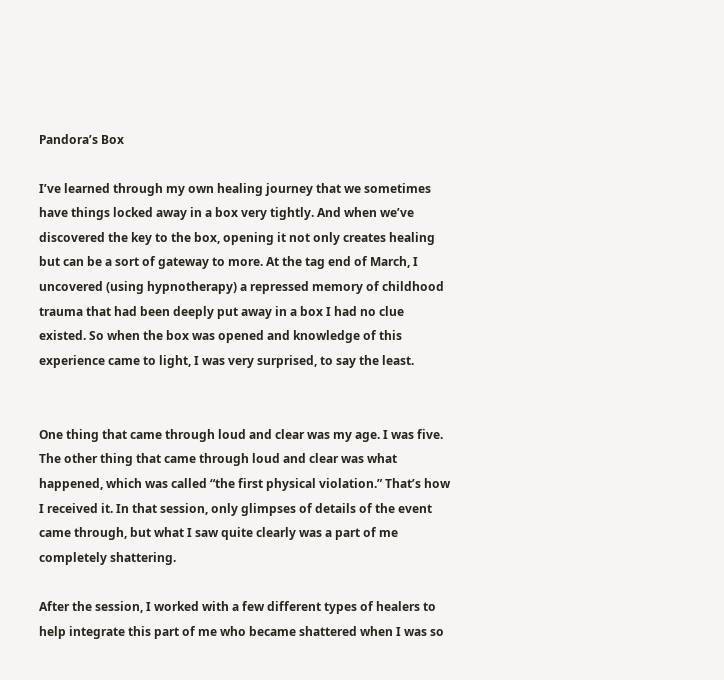Pandora’s Box

I’ve learned through my own healing journey that we sometimes have things locked away in a box very tightly. And when we’ve discovered the key to the box, opening it not only creates healing but can be a sort of gateway to more. At the tag end of March, I uncovered (using hypnotherapy) a repressed memory of childhood trauma that had been deeply put away in a box I had no clue existed. So when the box was opened and knowledge of this experience came to light, I was very surprised, to say the least.


One thing that came through loud and clear was my age. I was five. The other thing that came through loud and clear was what happened, which was called “the first physical violation.” That’s how I received it. In that session, only glimpses of details of the event came through, but what I saw quite clearly was a part of me completely shattering.

After the session, I worked with a few different types of healers to help integrate this part of me who became shattered when I was so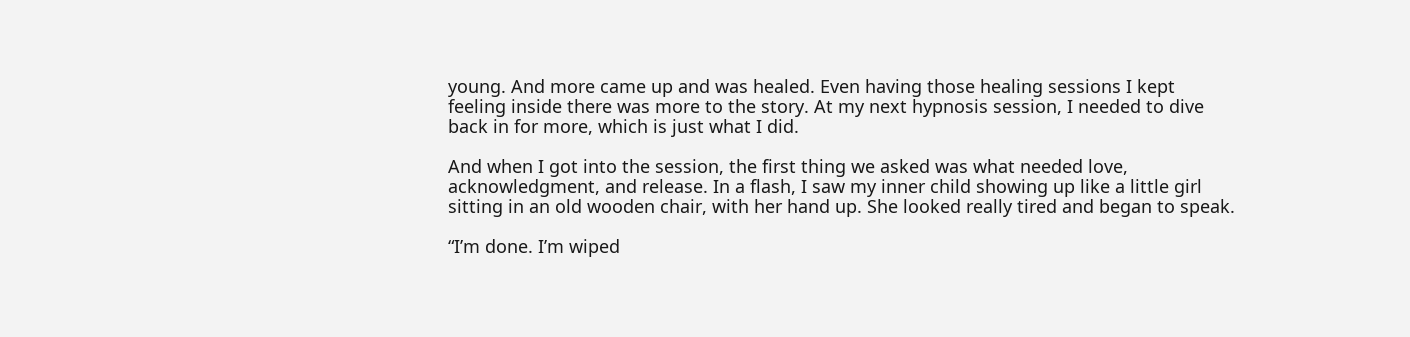young. And more came up and was healed. Even having those healing sessions I kept feeling inside there was more to the story. At my next hypnosis session, I needed to dive back in for more, which is just what I did.

And when I got into the session, the first thing we asked was what needed love, acknowledgment, and release. In a flash, I saw my inner child showing up like a little girl sitting in an old wooden chair, with her hand up. She looked really tired and began to speak.

“I’m done. I’m wiped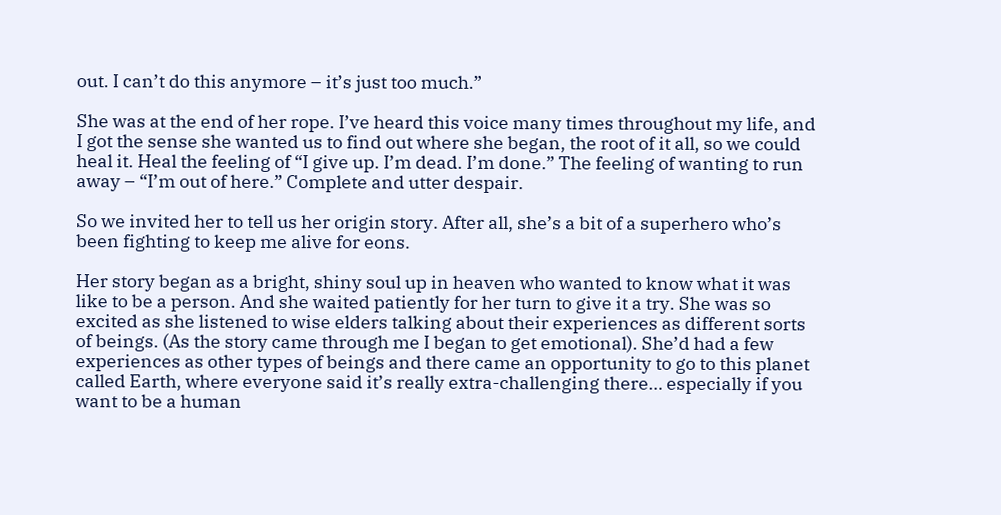out. I can’t do this anymore – it’s just too much.”

She was at the end of her rope. I’ve heard this voice many times throughout my life, and I got the sense she wanted us to find out where she began, the root of it all, so we could heal it. Heal the feeling of “I give up. I’m dead. I’m done.” The feeling of wanting to run away – “I’m out of here.” Complete and utter despair.

So we invited her to tell us her origin story. After all, she’s a bit of a superhero who’s been fighting to keep me alive for eons.

Her story began as a bright, shiny soul up in heaven who wanted to know what it was like to be a person. And she waited patiently for her turn to give it a try. She was so excited as she listened to wise elders talking about their experiences as different sorts of beings. (As the story came through me I began to get emotional). She’d had a few experiences as other types of beings and there came an opportunity to go to this planet called Earth, where everyone said it’s really extra-challenging there… especially if you want to be a human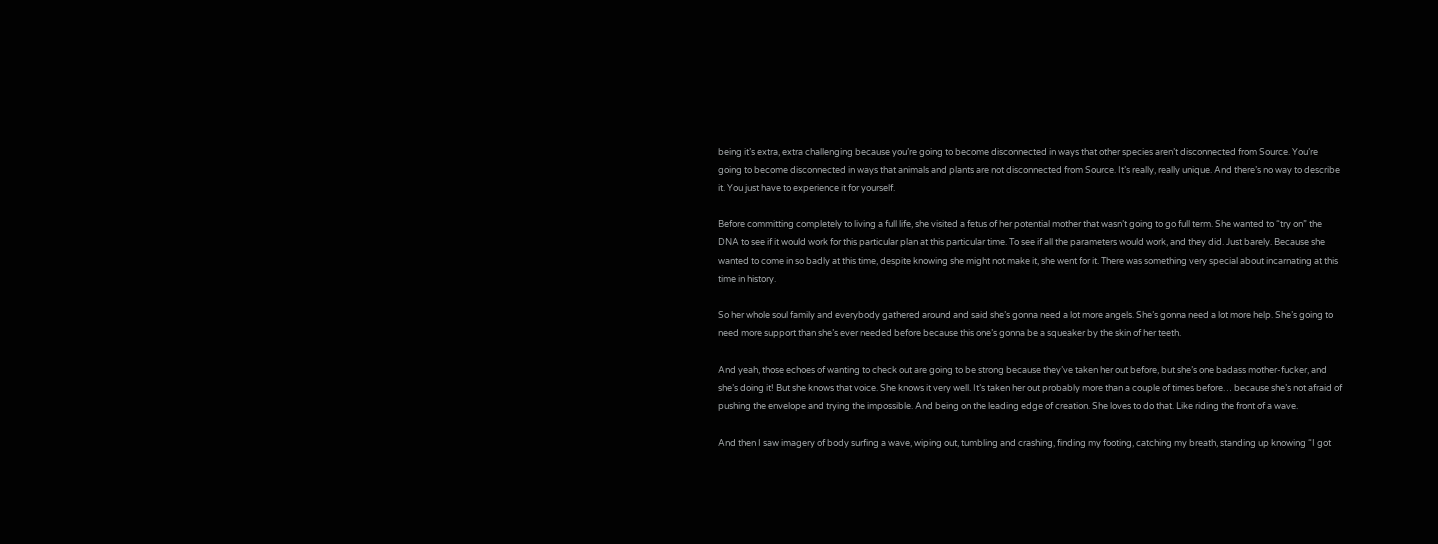being it’s extra, extra challenging because you’re going to become disconnected in ways that other species aren’t disconnected from Source. You’re going to become disconnected in ways that animals and plants are not disconnected from Source. It’s really, really unique. And there’s no way to describe it. You just have to experience it for yourself.

Before committing completely to living a full life, she visited a fetus of her potential mother that wasn’t going to go full term. She wanted to “try on” the DNA to see if it would work for this particular plan at this particular time. To see if all the parameters would work, and they did. Just barely. Because she wanted to come in so badly at this time, despite knowing she might not make it, she went for it. There was something very special about incarnating at this time in history.

So her whole soul family and everybody gathered around and said she’s gonna need a lot more angels. She’s gonna need a lot more help. She’s going to need more support than she’s ever needed before because this one’s gonna be a squeaker by the skin of her teeth.

And yeah, those echoes of wanting to check out are going to be strong because they’ve taken her out before, but she’s one badass mother-fucker, and she’s doing it! But she knows that voice. She knows it very well. It’s taken her out probably more than a couple of times before… because she’s not afraid of pushing the envelope and trying the impossible. And being on the leading edge of creation. She loves to do that. Like riding the front of a wave.

And then I saw imagery of body surfing a wave, wiping out, tumbling and crashing, finding my footing, catching my breath, standing up knowing “I got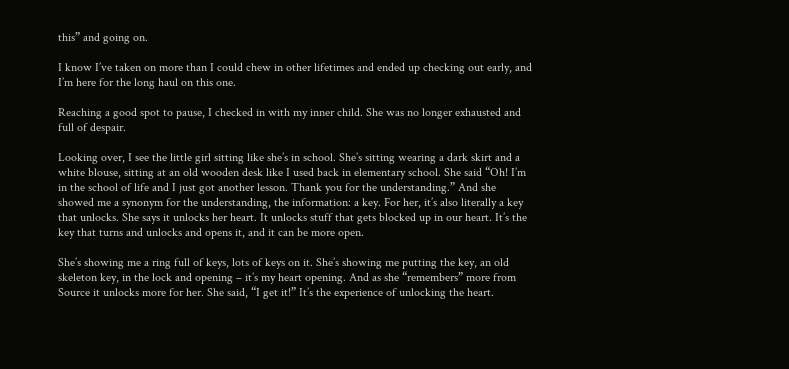this” and going on.

I know I’ve taken on more than I could chew in other lifetimes and ended up checking out early, and I’m here for the long haul on this one.

Reaching a good spot to pause, I checked in with my inner child. She was no longer exhausted and full of despair.

Looking over, I see the little girl sitting like she’s in school. She’s sitting wearing a dark skirt and a white blouse, sitting at an old wooden desk like I used back in elementary school. She said “Oh! I’m in the school of life and I just got another lesson. Thank you for the understanding.” And she showed me a synonym for the understanding, the information: a key. For her, it’s also literally a key that unlocks. She says it unlocks her heart. It unlocks stuff that gets blocked up in our heart. It’s the key that turns and unlocks and opens it, and it can be more open.

She’s showing me a ring full of keys, lots of keys on it. She’s showing me putting the key, an old skeleton key, in the lock and opening – it’s my heart opening. And as she “remembers” more from Source it unlocks more for her. She said, “I get it!” It’s the experience of unlocking the heart.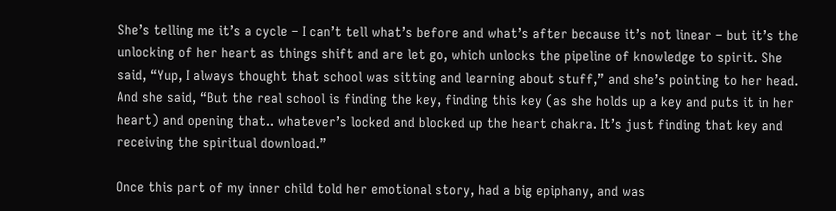She’s telling me it’s a cycle – I can’t tell what’s before and what’s after because it’s not linear – but it’s the unlocking of her heart as things shift and are let go, which unlocks the pipeline of knowledge to spirit. She said, “Yup, I always thought that school was sitting and learning about stuff,” and she’s pointing to her head. And she said, “But the real school is finding the key, finding this key (as she holds up a key and puts it in her heart) and opening that.. whatever’s locked and blocked up the heart chakra. It’s just finding that key and receiving the spiritual download.”

Once this part of my inner child told her emotional story, had a big epiphany, and was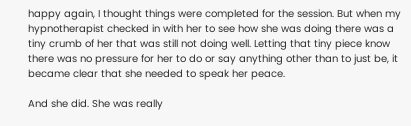happy again, I thought things were completed for the session. But when my hypnotherapist checked in with her to see how she was doing there was a tiny crumb of her that was still not doing well. Letting that tiny piece know there was no pressure for her to do or say anything other than to just be, it became clear that she needed to speak her peace.

And she did. She was really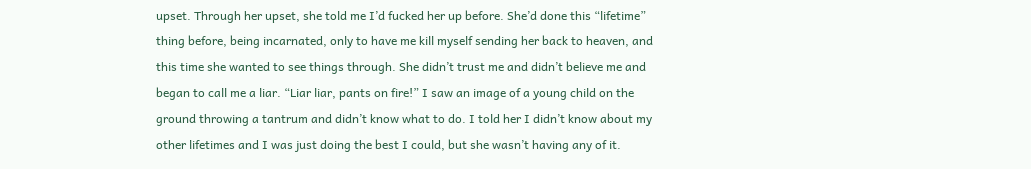upset. Through her upset, she told me I’d fucked her up before. She’d done this “lifetime” thing before, being incarnated, only to have me kill myself sending her back to heaven, and this time she wanted to see things through. She didn’t trust me and didn’t believe me and began to call me a liar. “Liar liar, pants on fire!” I saw an image of a young child on the ground throwing a tantrum and didn’t know what to do. I told her I didn’t know about my other lifetimes and I was just doing the best I could, but she wasn’t having any of it.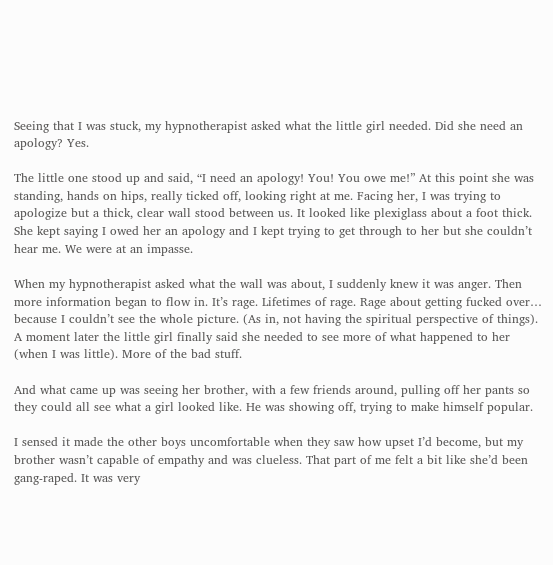Seeing that I was stuck, my hypnotherapist asked what the little girl needed. Did she need an apology? Yes.

The little one stood up and said, “I need an apology! You! You owe me!” At this point she was standing, hands on hips, really ticked off, looking right at me. Facing her, I was trying to apologize but a thick, clear wall stood between us. It looked like plexiglass about a foot thick. She kept saying I owed her an apology and I kept trying to get through to her but she couldn’t hear me. We were at an impasse.

When my hypnotherapist asked what the wall was about, I suddenly knew it was anger. Then more information began to flow in. It’s rage. Lifetimes of rage. Rage about getting fucked over… because I couldn’t see the whole picture. (As in, not having the spiritual perspective of things). A moment later the little girl finally said she needed to see more of what happened to her (when I was little). More of the bad stuff.

And what came up was seeing her brother, with a few friends around, pulling off her pants so they could all see what a girl looked like. He was showing off, trying to make himself popular.

I sensed it made the other boys uncomfortable when they saw how upset I’d become, but my brother wasn’t capable of empathy and was clueless. That part of me felt a bit like she’d been gang-raped. It was very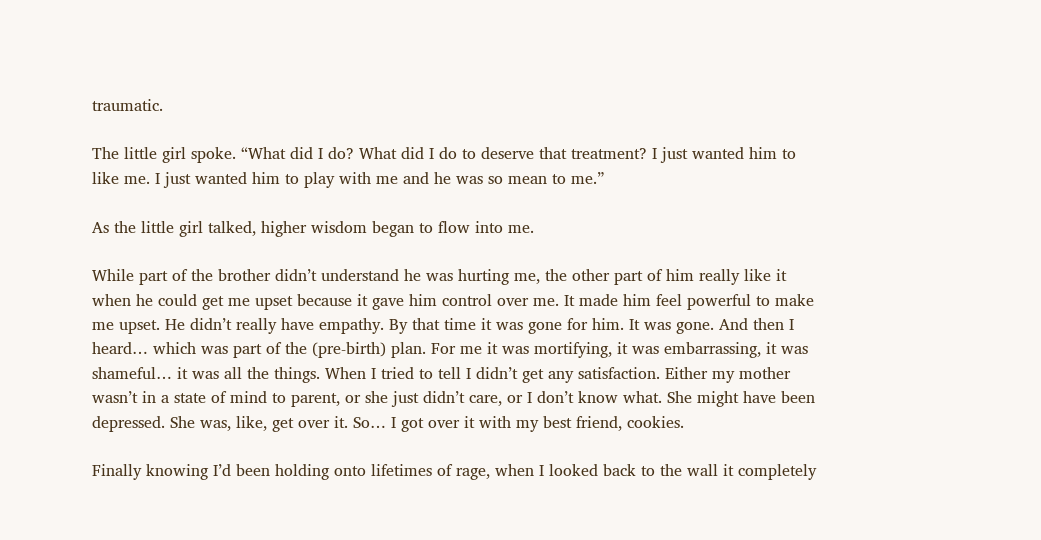traumatic.

The little girl spoke. “What did I do? What did I do to deserve that treatment? I just wanted him to like me. I just wanted him to play with me and he was so mean to me.”

As the little girl talked, higher wisdom began to flow into me.

While part of the brother didn’t understand he was hurting me, the other part of him really like it when he could get me upset because it gave him control over me. It made him feel powerful to make me upset. He didn’t really have empathy. By that time it was gone for him. It was gone. And then I heard… which was part of the (pre-birth) plan. For me it was mortifying, it was embarrassing, it was shameful… it was all the things. When I tried to tell I didn’t get any satisfaction. Either my mother wasn’t in a state of mind to parent, or she just didn’t care, or I don’t know what. She might have been depressed. She was, like, get over it. So… I got over it with my best friend, cookies.

Finally knowing I’d been holding onto lifetimes of rage, when I looked back to the wall it completely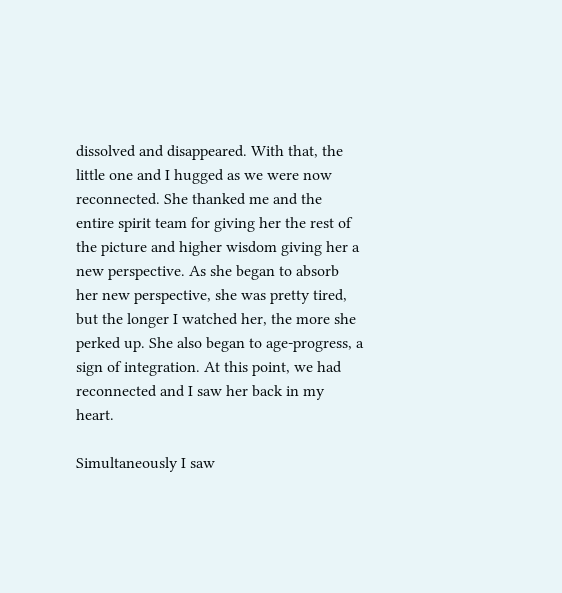dissolved and disappeared. With that, the little one and I hugged as we were now reconnected. She thanked me and the entire spirit team for giving her the rest of the picture and higher wisdom giving her a new perspective. As she began to absorb her new perspective, she was pretty tired, but the longer I watched her, the more she perked up. She also began to age-progress, a sign of integration. At this point, we had reconnected and I saw her back in my heart.

Simultaneously I saw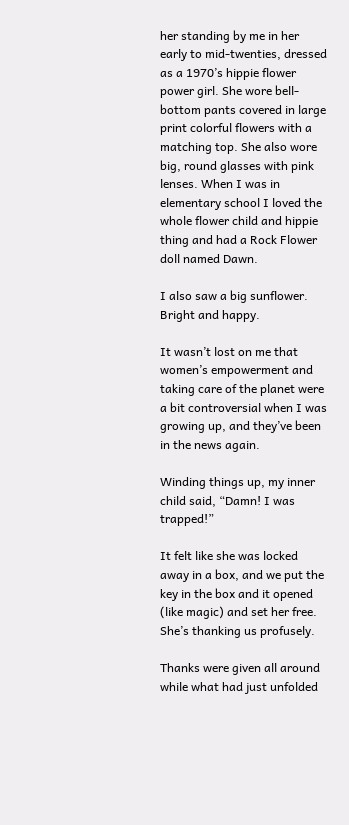her standing by me in her early to mid-twenties, dressed as a 1970’s hippie flower power girl. She wore bell-bottom pants covered in large print colorful flowers with a matching top. She also wore big, round glasses with pink lenses. When I was in elementary school I loved the whole flower child and hippie thing and had a Rock Flower doll named Dawn.

I also saw a big sunflower. Bright and happy.

It wasn’t lost on me that women’s empowerment and taking care of the planet were a bit controversial when I was growing up, and they’ve been in the news again.

Winding things up, my inner child said, “Damn! I was trapped!”

It felt like she was locked away in a box, and we put the key in the box and it opened (like magic) and set her free. She’s thanking us profusely.

Thanks were given all around while what had just unfolded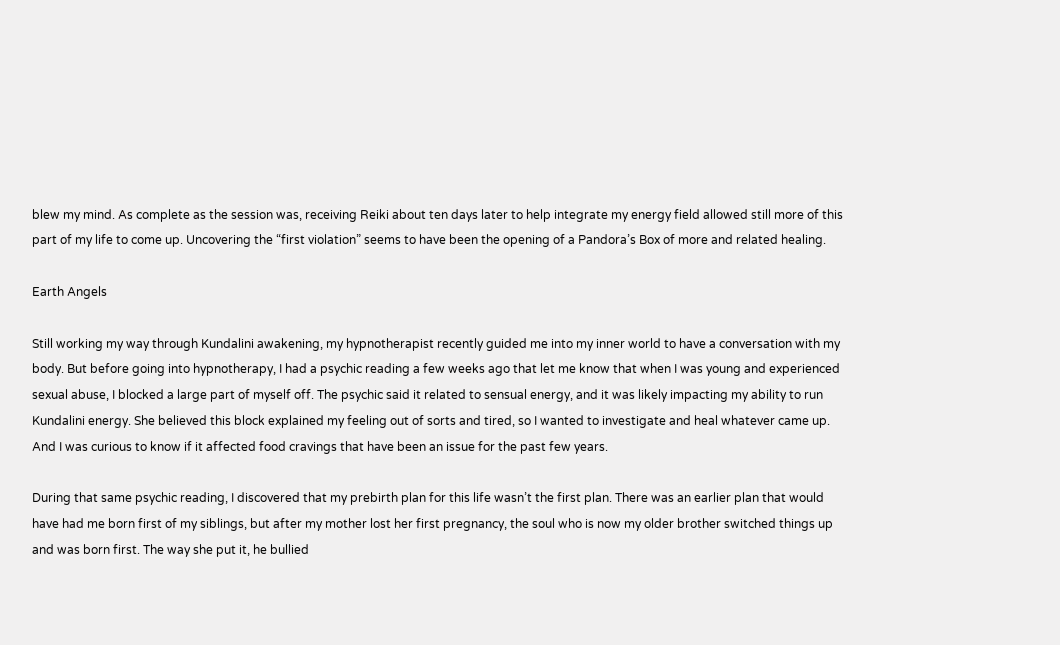blew my mind. As complete as the session was, receiving Reiki about ten days later to help integrate my energy field allowed still more of this part of my life to come up. Uncovering the “first violation” seems to have been the opening of a Pandora’s Box of more and related healing.

Earth Angels

Still working my way through Kundalini awakening, my hypnotherapist recently guided me into my inner world to have a conversation with my body. But before going into hypnotherapy, I had a psychic reading a few weeks ago that let me know that when I was young and experienced sexual abuse, I blocked a large part of myself off. The psychic said it related to sensual energy, and it was likely impacting my ability to run Kundalini energy. She believed this block explained my feeling out of sorts and tired, so I wanted to investigate and heal whatever came up. And I was curious to know if it affected food cravings that have been an issue for the past few years.

During that same psychic reading, I discovered that my prebirth plan for this life wasn’t the first plan. There was an earlier plan that would have had me born first of my siblings, but after my mother lost her first pregnancy, the soul who is now my older brother switched things up and was born first. The way she put it, he bullied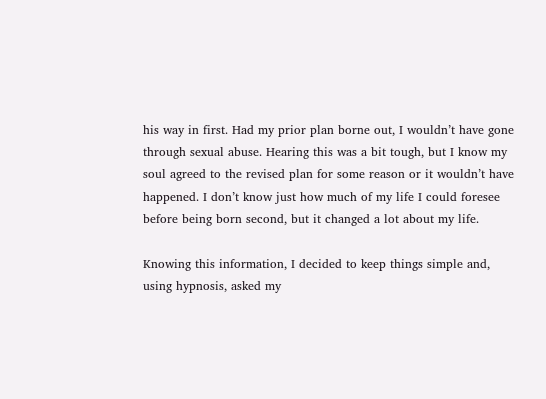his way in first. Had my prior plan borne out, I wouldn’t have gone through sexual abuse. Hearing this was a bit tough, but I know my soul agreed to the revised plan for some reason or it wouldn’t have happened. I don’t know just how much of my life I could foresee before being born second, but it changed a lot about my life.

Knowing this information, I decided to keep things simple and, using hypnosis, asked my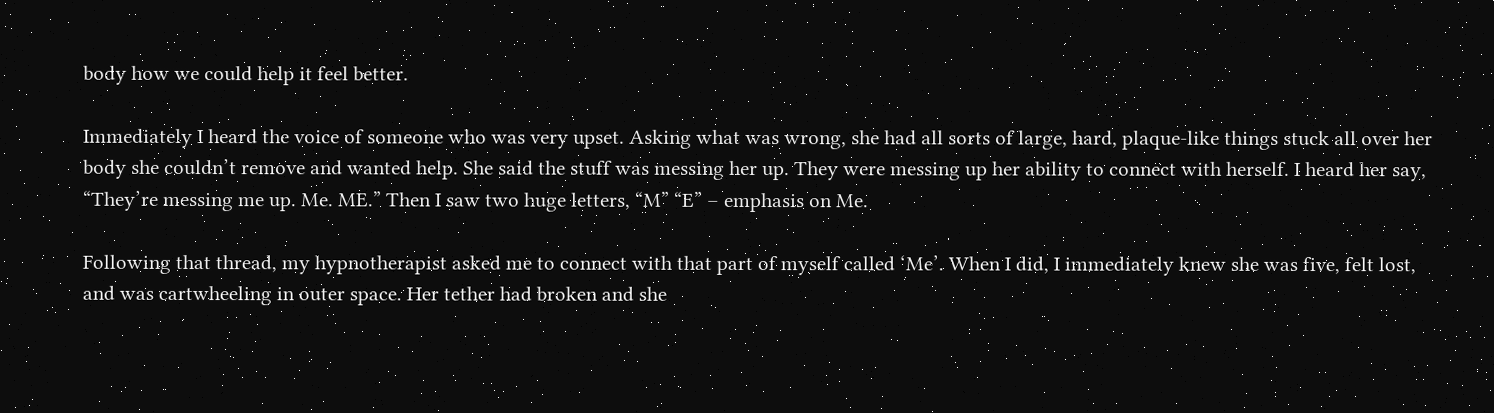body how we could help it feel better.

Immediately I heard the voice of someone who was very upset. Asking what was wrong, she had all sorts of large, hard, plaque-like things stuck all over her body she couldn’t remove and wanted help. She said the stuff was messing her up. They were messing up her ability to connect with herself. I heard her say, “They’re messing me up. Me. ME.” Then I saw two huge letters, “M” “E” – emphasis on Me.

Following that thread, my hypnotherapist asked me to connect with that part of myself called ‘Me’. When I did, I immediately knew she was five, felt lost, and was cartwheeling in outer space. Her tether had broken and she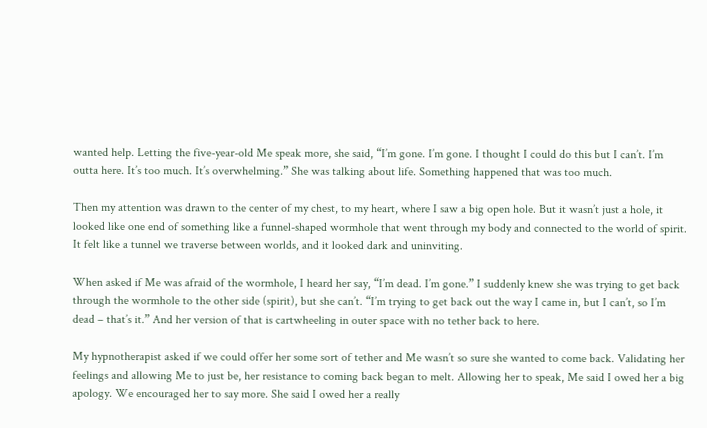wanted help. Letting the five-year-old Me speak more, she said, “I’m gone. I’m gone. I thought I could do this but I can’t. I’m outta here. It’s too much. It’s overwhelming.” She was talking about life. Something happened that was too much.

Then my attention was drawn to the center of my chest, to my heart, where I saw a big open hole. But it wasn’t just a hole, it looked like one end of something like a funnel-shaped wormhole that went through my body and connected to the world of spirit. It felt like a tunnel we traverse between worlds, and it looked dark and uninviting.

When asked if Me was afraid of the wormhole, I heard her say, “I’m dead. I’m gone.” I suddenly knew she was trying to get back through the wormhole to the other side (spirit), but she can’t. “I’m trying to get back out the way I came in, but I can’t, so I’m dead – that’s it.” And her version of that is cartwheeling in outer space with no tether back to here.

My hypnotherapist asked if we could offer her some sort of tether and Me wasn’t so sure she wanted to come back. Validating her feelings and allowing Me to just be, her resistance to coming back began to melt. Allowing her to speak, Me said I owed her a big apology. We encouraged her to say more. She said I owed her a really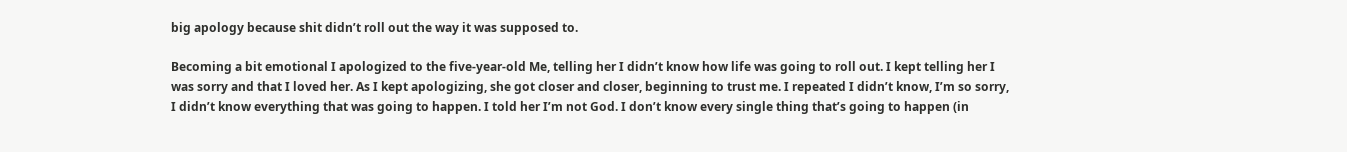big apology because shit didn’t roll out the way it was supposed to.

Becoming a bit emotional I apologized to the five-year-old Me, telling her I didn’t know how life was going to roll out. I kept telling her I was sorry and that I loved her. As I kept apologizing, she got closer and closer, beginning to trust me. I repeated I didn’t know, I’m so sorry, I didn’t know everything that was going to happen. I told her I’m not God. I don’t know every single thing that’s going to happen (in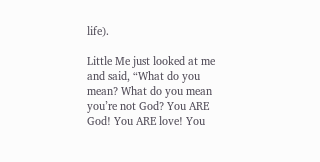life).

Little Me just looked at me and said, “What do you mean? What do you mean you’re not God? You ARE God! You ARE love! You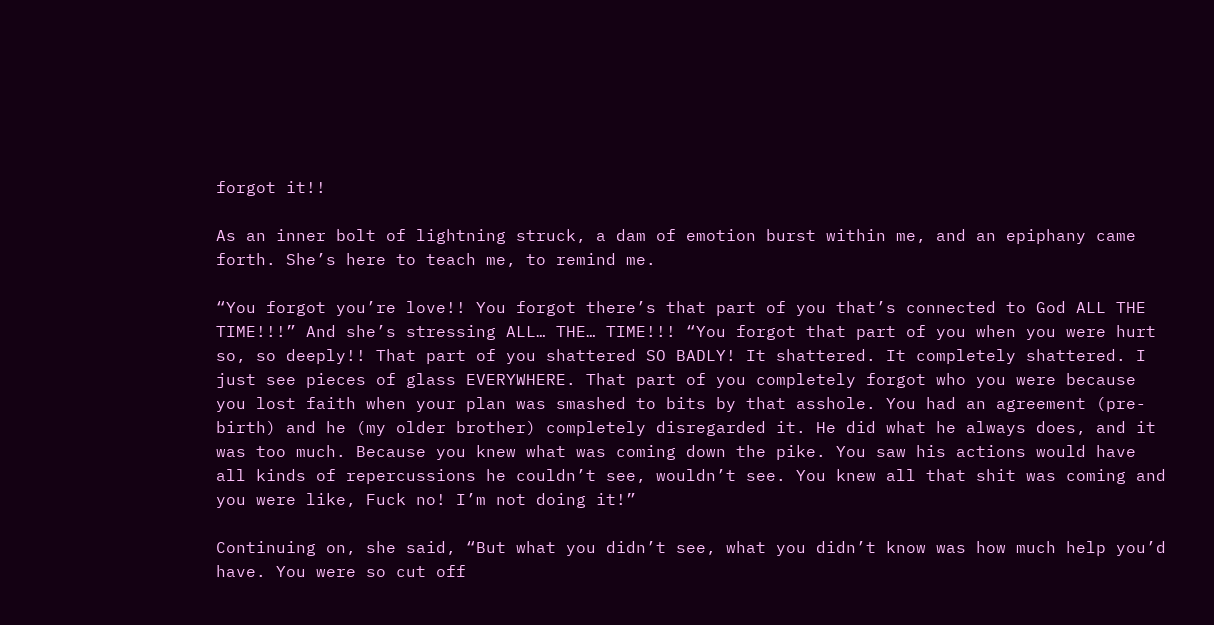forgot it!!

As an inner bolt of lightning struck, a dam of emotion burst within me, and an epiphany came forth. She’s here to teach me, to remind me.

“You forgot you’re love!! You forgot there’s that part of you that’s connected to God ALL THE TIME!!!” And she’s stressing ALL… THE… TIME!!! “You forgot that part of you when you were hurt so, so deeply!! That part of you shattered SO BADLY! It shattered. It completely shattered. I just see pieces of glass EVERYWHERE. That part of you completely forgot who you were because you lost faith when your plan was smashed to bits by that asshole. You had an agreement (pre-birth) and he (my older brother) completely disregarded it. He did what he always does, and it was too much. Because you knew what was coming down the pike. You saw his actions would have all kinds of repercussions he couldn’t see, wouldn’t see. You knew all that shit was coming and you were like, Fuck no! I’m not doing it!”

Continuing on, she said, “But what you didn’t see, what you didn’t know was how much help you’d have. You were so cut off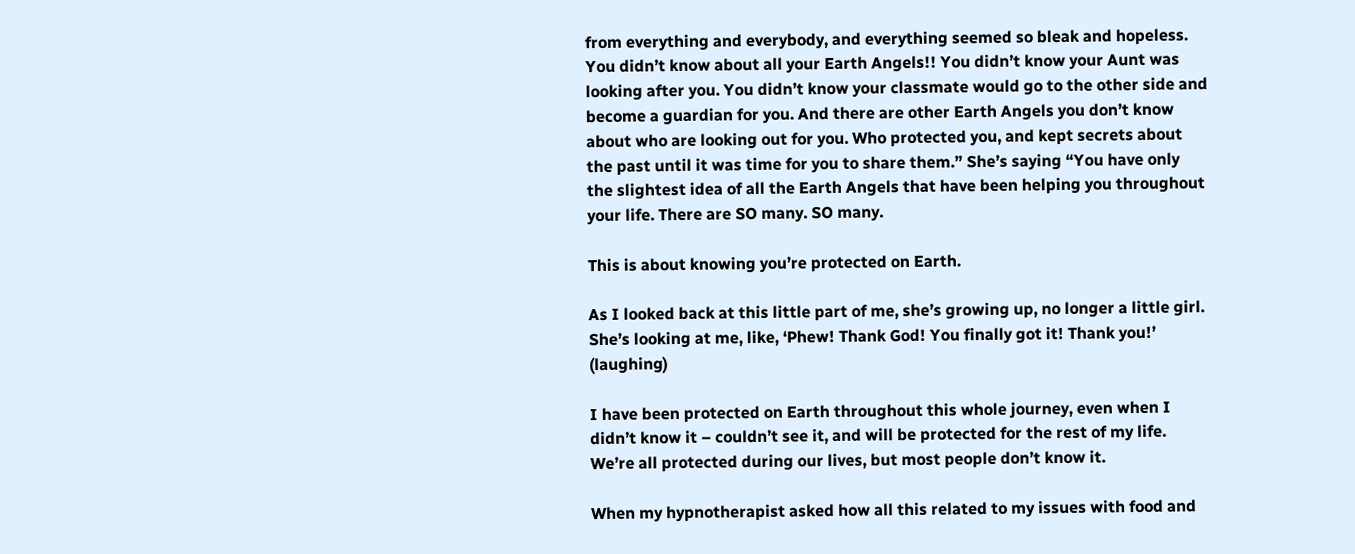from everything and everybody, and everything seemed so bleak and hopeless. You didn’t know about all your Earth Angels!! You didn’t know your Aunt was looking after you. You didn’t know your classmate would go to the other side and become a guardian for you. And there are other Earth Angels you don’t know about who are looking out for you. Who protected you, and kept secrets about the past until it was time for you to share them.” She’s saying “You have only the slightest idea of all the Earth Angels that have been helping you throughout your life. There are SO many. SO many.

This is about knowing you’re protected on Earth.

As I looked back at this little part of me, she’s growing up, no longer a little girl. She’s looking at me, like, ‘Phew! Thank God! You finally got it! Thank you!’ (laughing)

I have been protected on Earth throughout this whole journey, even when I didn’t know it – couldn’t see it, and will be protected for the rest of my life. We’re all protected during our lives, but most people don’t know it.

When my hypnotherapist asked how all this related to my issues with food and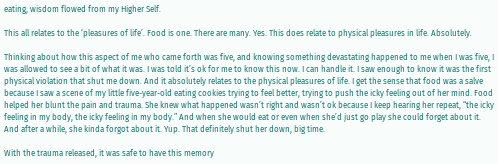eating, wisdom flowed from my Higher Self.

This all relates to the ‘pleasures of life’. Food is one. There are many. Yes. This does relate to physical pleasures in life. Absolutely.

Thinking about how this aspect of me who came forth was five, and knowing something devastating happened to me when I was five, I was allowed to see a bit of what it was. I was told it’s ok for me to know this now. I can handle it. I saw enough to know it was the first physical violation that shut me down. And it absolutely relates to the physical pleasures of life. I get the sense that food was a salve because I saw a scene of my little five-year-old eating cookies trying to feel better, trying to push the icky feeling out of her mind. Food helped her blunt the pain and trauma. She knew what happened wasn’t right and wasn’t ok because I keep hearing her repeat, “the icky feeling in my body, the icky feeling in my body.” And when she would eat or even when she’d just go play she could forget about it. And after a while, she kinda forgot about it. Yup. That definitely shut her down, big time.

With the trauma released, it was safe to have this memory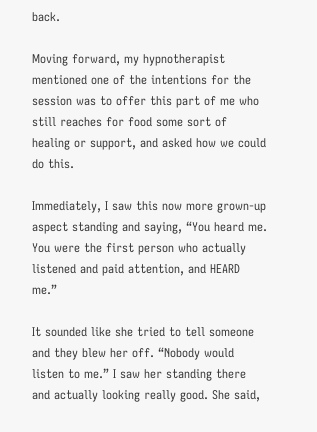back.

Moving forward, my hypnotherapist mentioned one of the intentions for the session was to offer this part of me who still reaches for food some sort of healing or support, and asked how we could do this.

Immediately, I saw this now more grown-up aspect standing and saying, “You heard me. You were the first person who actually listened and paid attention, and HEARD me.”

It sounded like she tried to tell someone and they blew her off. “Nobody would listen to me.” I saw her standing there and actually looking really good. She said,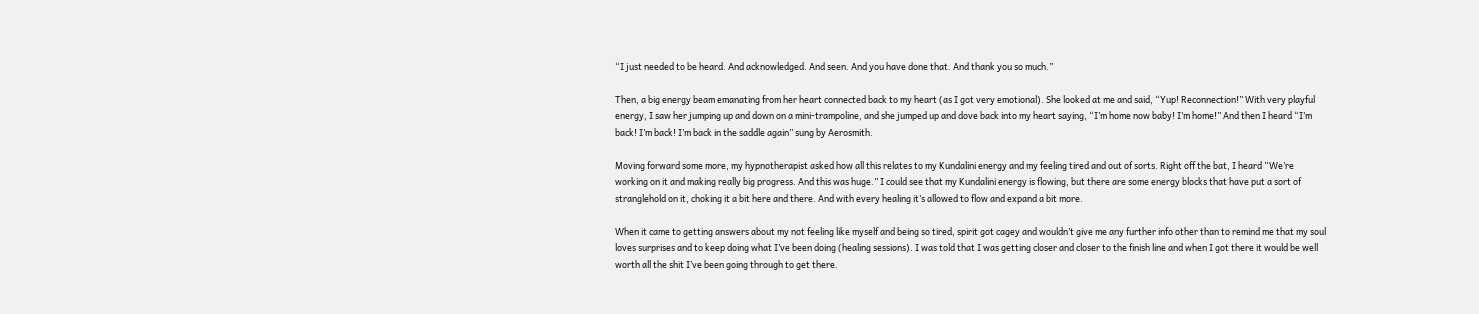“I just needed to be heard. And acknowledged. And seen. And you have done that. And thank you so much.”

Then, a big energy beam emanating from her heart connected back to my heart (as I got very emotional). She looked at me and said, “Yup! Reconnection!” With very playful energy, I saw her jumping up and down on a mini-trampoline, and she jumped up and dove back into my heart saying, “I’m home now baby! I’m home!” And then I heard “I’m back! I’m back! I’m back in the saddle again” sung by Aerosmith.

Moving forward some more, my hypnotherapist asked how all this relates to my Kundalini energy and my feeling tired and out of sorts. Right off the bat, I heard “We’re working on it and making really big progress. And this was huge.” I could see that my Kundalini energy is flowing, but there are some energy blocks that have put a sort of stranglehold on it, choking it a bit here and there. And with every healing it’s allowed to flow and expand a bit more.

When it came to getting answers about my not feeling like myself and being so tired, spirit got cagey and wouldn’t give me any further info other than to remind me that my soul loves surprises and to keep doing what I’ve been doing (healing sessions). I was told that I was getting closer and closer to the finish line and when I got there it would be well worth all the shit I’ve been going through to get there.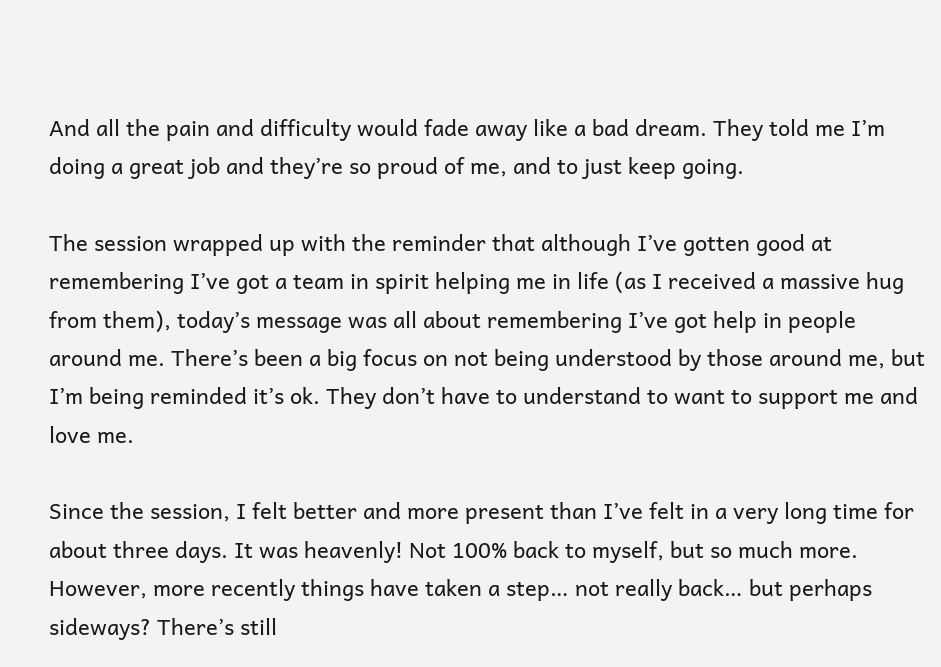And all the pain and difficulty would fade away like a bad dream. They told me I’m doing a great job and they’re so proud of me, and to just keep going.

The session wrapped up with the reminder that although I’ve gotten good at remembering I’ve got a team in spirit helping me in life (as I received a massive hug from them), today’s message was all about remembering I’ve got help in people around me. There’s been a big focus on not being understood by those around me, but I’m being reminded it’s ok. They don’t have to understand to want to support me and love me.

Since the session, I felt better and more present than I’ve felt in a very long time for about three days. It was heavenly! Not 100% back to myself, but so much more. However, more recently things have taken a step… not really back… but perhaps sideways? There’s still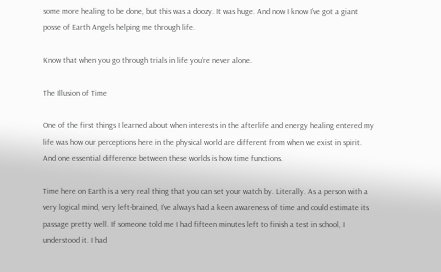some more healing to be done, but this was a doozy. It was huge. And now I know I’ve got a giant posse of Earth Angels helping me through life.

Know that when you go through trials in life you’re never alone.

The Illusion of Time

One of the first things I learned about when interests in the afterlife and energy healing entered my life was how our perceptions here in the physical world are different from when we exist in spirit. And one essential difference between these worlds is how time functions.

Time here on Earth is a very real thing that you can set your watch by. Literally. As a person with a very logical mind, very left-brained, I’ve always had a keen awareness of time and could estimate its passage pretty well. If someone told me I had fifteen minutes left to finish a test in school, I understood it. I had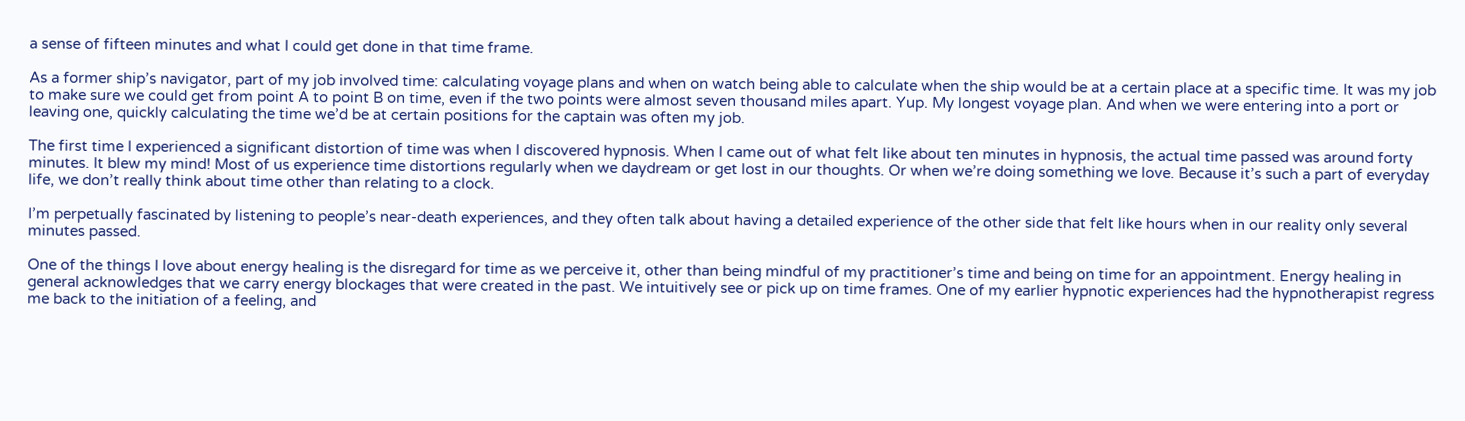a sense of fifteen minutes and what I could get done in that time frame.

As a former ship’s navigator, part of my job involved time: calculating voyage plans and when on watch being able to calculate when the ship would be at a certain place at a specific time. It was my job to make sure we could get from point A to point B on time, even if the two points were almost seven thousand miles apart. Yup. My longest voyage plan. And when we were entering into a port or leaving one, quickly calculating the time we’d be at certain positions for the captain was often my job.

The first time I experienced a significant distortion of time was when I discovered hypnosis. When I came out of what felt like about ten minutes in hypnosis, the actual time passed was around forty minutes. It blew my mind! Most of us experience time distortions regularly when we daydream or get lost in our thoughts. Or when we’re doing something we love. Because it’s such a part of everyday life, we don’t really think about time other than relating to a clock.

I’m perpetually fascinated by listening to people’s near-death experiences, and they often talk about having a detailed experience of the other side that felt like hours when in our reality only several minutes passed.

One of the things I love about energy healing is the disregard for time as we perceive it, other than being mindful of my practitioner’s time and being on time for an appointment. Energy healing in general acknowledges that we carry energy blockages that were created in the past. We intuitively see or pick up on time frames. One of my earlier hypnotic experiences had the hypnotherapist regress me back to the initiation of a feeling, and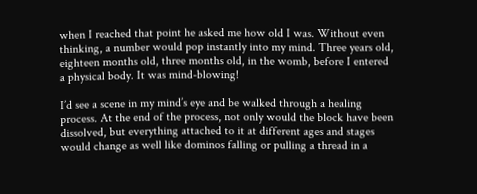when I reached that point he asked me how old I was. Without even thinking, a number would pop instantly into my mind. Three years old, eighteen months old, three months old, in the womb, before I entered a physical body. It was mind-blowing!

I’d see a scene in my mind’s eye and be walked through a healing process. At the end of the process, not only would the block have been dissolved, but everything attached to it at different ages and stages would change as well like dominos falling or pulling a thread in a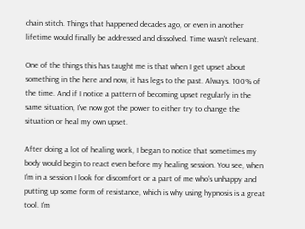chain stitch. Things that happened decades ago, or even in another lifetime would finally be addressed and dissolved. Time wasn’t relevant.

One of the things this has taught me is that when I get upset about something in the here and now, it has legs to the past. Always. 100% of the time. And if I notice a pattern of becoming upset regularly in the same situation, I’ve now got the power to either try to change the situation or heal my own upset.

After doing a lot of healing work, I began to notice that sometimes my body would begin to react even before my healing session. You see, when I’m in a session I look for discomfort or a part of me who’s unhappy and putting up some form of resistance, which is why using hypnosis is a great tool. I’m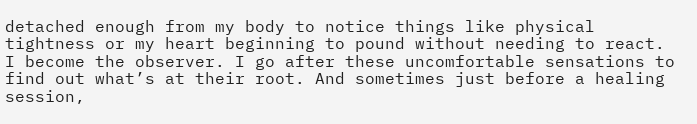detached enough from my body to notice things like physical tightness or my heart beginning to pound without needing to react. I become the observer. I go after these uncomfortable sensations to find out what’s at their root. And sometimes just before a healing session,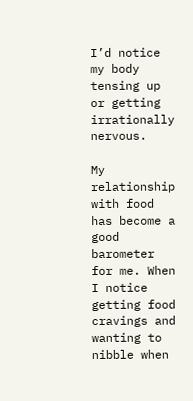I’d notice my body tensing up or getting irrationally nervous.

My relationship with food has become a good barometer for me. When I notice getting food cravings and wanting to nibble when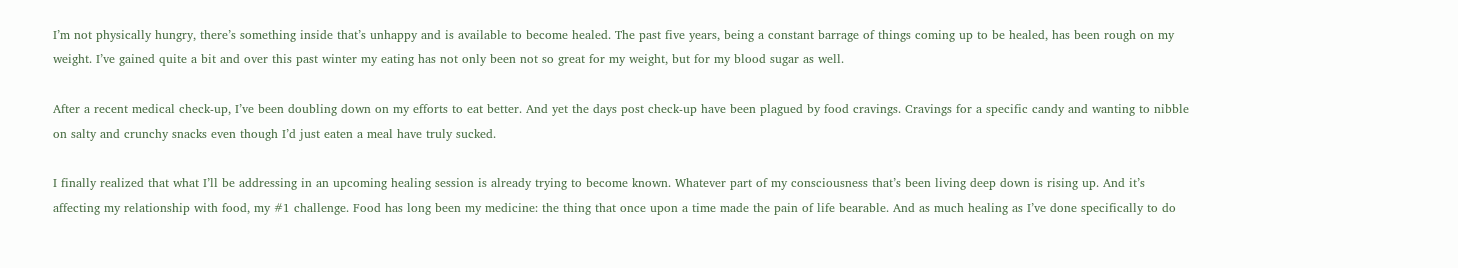I’m not physically hungry, there’s something inside that’s unhappy and is available to become healed. The past five years, being a constant barrage of things coming up to be healed, has been rough on my weight. I’ve gained quite a bit and over this past winter my eating has not only been not so great for my weight, but for my blood sugar as well.

After a recent medical check-up, I’ve been doubling down on my efforts to eat better. And yet the days post check-up have been plagued by food cravings. Cravings for a specific candy and wanting to nibble on salty and crunchy snacks even though I’d just eaten a meal have truly sucked.

I finally realized that what I’ll be addressing in an upcoming healing session is already trying to become known. Whatever part of my consciousness that’s been living deep down is rising up. And it’s affecting my relationship with food, my #1 challenge. Food has long been my medicine: the thing that once upon a time made the pain of life bearable. And as much healing as I’ve done specifically to do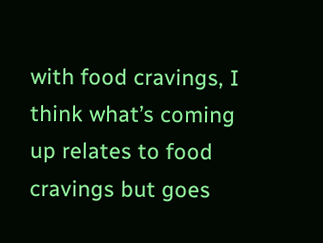with food cravings, I think what’s coming up relates to food cravings but goes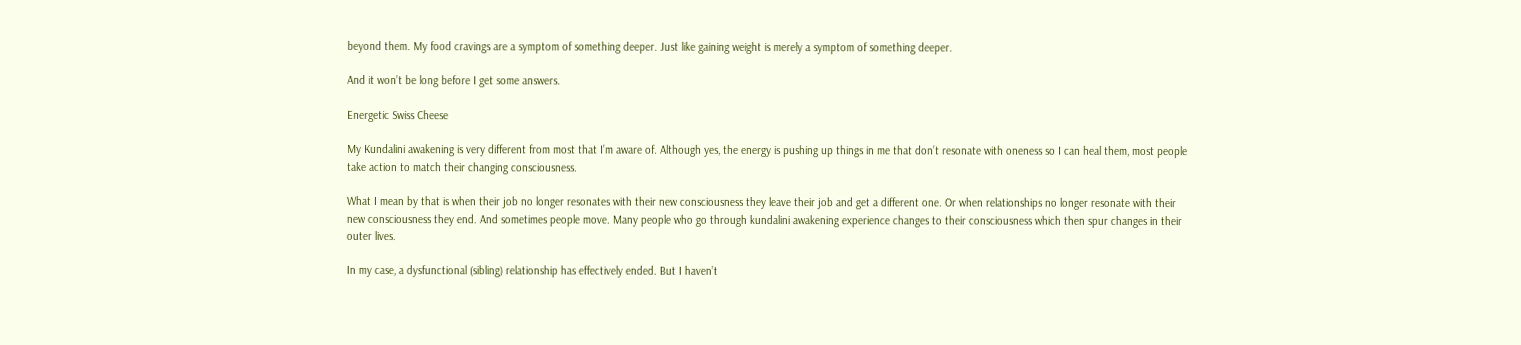beyond them. My food cravings are a symptom of something deeper. Just like gaining weight is merely a symptom of something deeper.

And it won’t be long before I get some answers.

Energetic Swiss Cheese

My Kundalini awakening is very different from most that I’m aware of. Although yes, the energy is pushing up things in me that don’t resonate with oneness so I can heal them, most people take action to match their changing consciousness.

What I mean by that is when their job no longer resonates with their new consciousness they leave their job and get a different one. Or when relationships no longer resonate with their new consciousness they end. And sometimes people move. Many people who go through kundalini awakening experience changes to their consciousness which then spur changes in their outer lives.

In my case, a dysfunctional (sibling) relationship has effectively ended. But I haven’t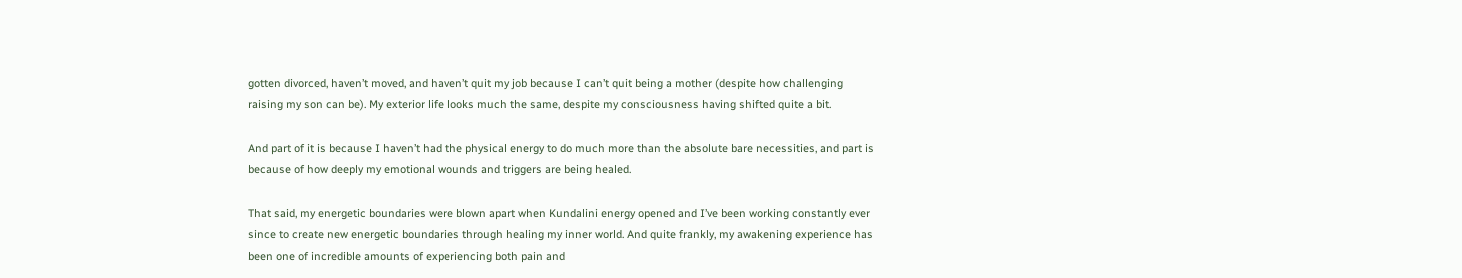gotten divorced, haven’t moved, and haven’t quit my job because I can’t quit being a mother (despite how challenging raising my son can be). My exterior life looks much the same, despite my consciousness having shifted quite a bit.

And part of it is because I haven’t had the physical energy to do much more than the absolute bare necessities, and part is because of how deeply my emotional wounds and triggers are being healed.

That said, my energetic boundaries were blown apart when Kundalini energy opened and I’ve been working constantly ever since to create new energetic boundaries through healing my inner world. And quite frankly, my awakening experience has been one of incredible amounts of experiencing both pain and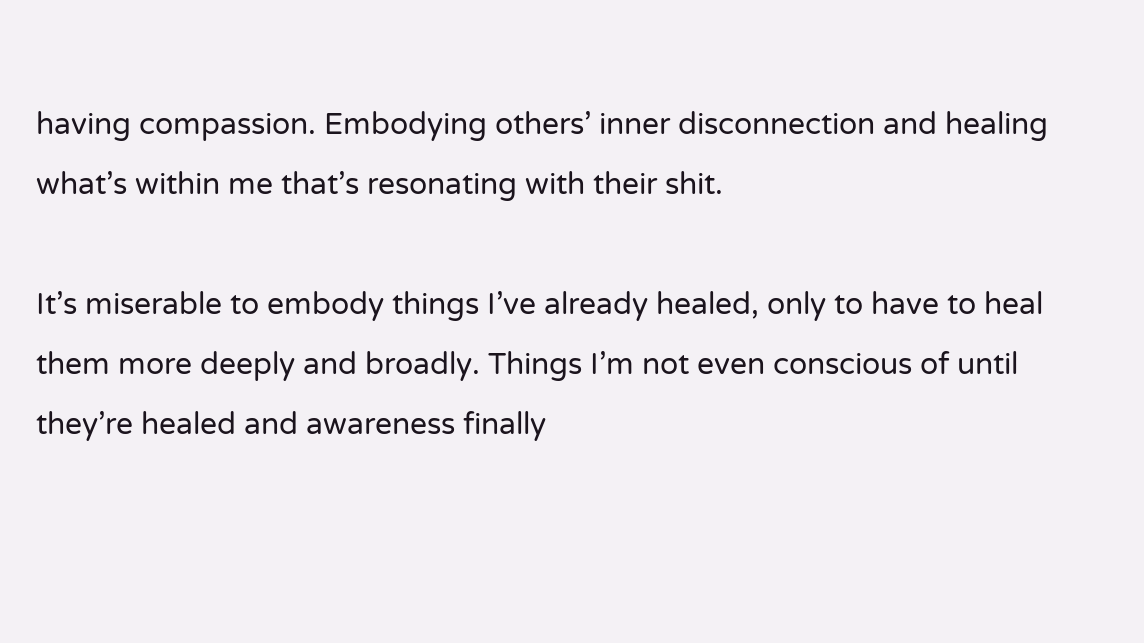having compassion. Embodying others’ inner disconnection and healing what’s within me that’s resonating with their shit.

It’s miserable to embody things I’ve already healed, only to have to heal them more deeply and broadly. Things I’m not even conscious of until they’re healed and awareness finally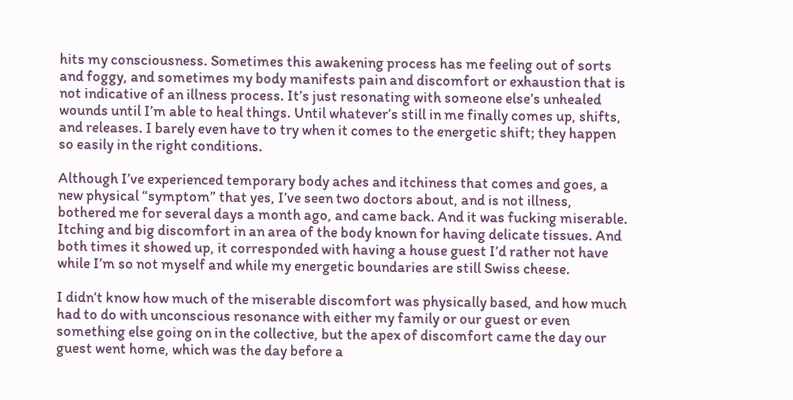hits my consciousness. Sometimes this awakening process has me feeling out of sorts and foggy, and sometimes my body manifests pain and discomfort or exhaustion that is not indicative of an illness process. It’s just resonating with someone else’s unhealed wounds until I’m able to heal things. Until whatever’s still in me finally comes up, shifts, and releases. I barely even have to try when it comes to the energetic shift; they happen so easily in the right conditions.

Although I’ve experienced temporary body aches and itchiness that comes and goes, a new physical “symptom” that yes, I’ve seen two doctors about, and is not illness, bothered me for several days a month ago, and came back. And it was fucking miserable. Itching and big discomfort in an area of the body known for having delicate tissues. And both times it showed up, it corresponded with having a house guest I’d rather not have while I’m so not myself and while my energetic boundaries are still Swiss cheese.

I didn’t know how much of the miserable discomfort was physically based, and how much had to do with unconscious resonance with either my family or our guest or even something else going on in the collective, but the apex of discomfort came the day our guest went home, which was the day before a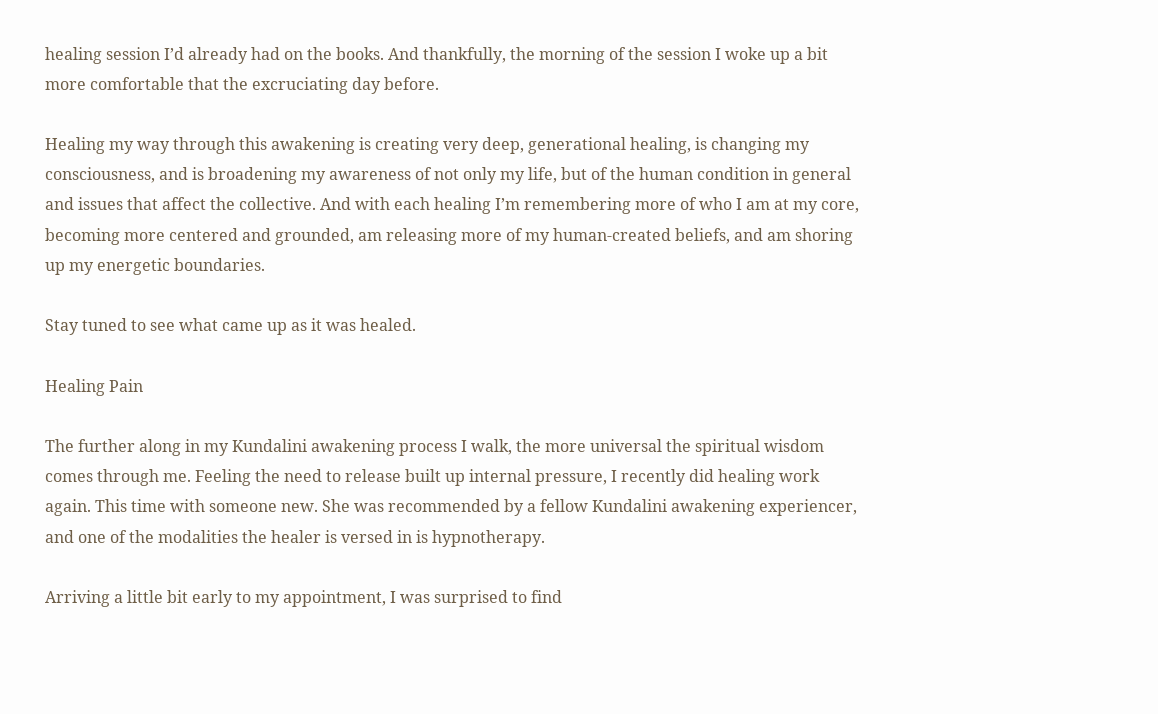healing session I’d already had on the books. And thankfully, the morning of the session I woke up a bit more comfortable that the excruciating day before.

Healing my way through this awakening is creating very deep, generational healing, is changing my consciousness, and is broadening my awareness of not only my life, but of the human condition in general and issues that affect the collective. And with each healing I’m remembering more of who I am at my core, becoming more centered and grounded, am releasing more of my human-created beliefs, and am shoring up my energetic boundaries.

Stay tuned to see what came up as it was healed.

Healing Pain

The further along in my Kundalini awakening process I walk, the more universal the spiritual wisdom comes through me. Feeling the need to release built up internal pressure, I recently did healing work again. This time with someone new. She was recommended by a fellow Kundalini awakening experiencer, and one of the modalities the healer is versed in is hypnotherapy.

Arriving a little bit early to my appointment, I was surprised to find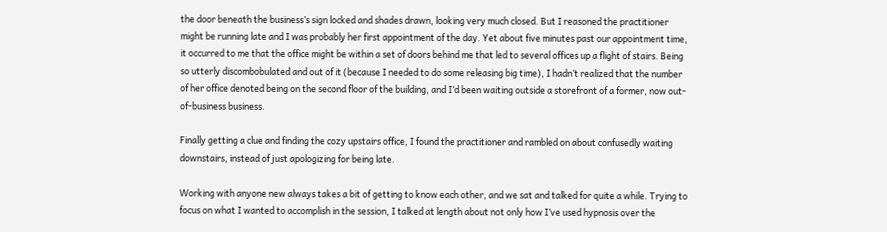the door beneath the business’s sign locked and shades drawn, looking very much closed. But I reasoned the practitioner might be running late and I was probably her first appointment of the day. Yet about five minutes past our appointment time, it occurred to me that the office might be within a set of doors behind me that led to several offices up a flight of stairs. Being so utterly discombobulated and out of it (because I needed to do some releasing big time), I hadn’t realized that the number of her office denoted being on the second floor of the building, and I’d been waiting outside a storefront of a former, now out-of-business business.

Finally getting a clue and finding the cozy upstairs office, I found the practitioner and rambled on about confusedly waiting downstairs, instead of just apologizing for being late.

Working with anyone new always takes a bit of getting to know each other, and we sat and talked for quite a while. Trying to focus on what I wanted to accomplish in the session, I talked at length about not only how I’ve used hypnosis over the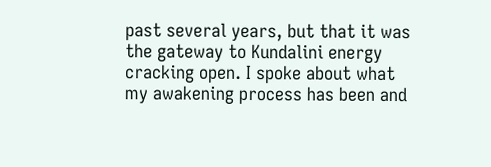past several years, but that it was the gateway to Kundalini energy cracking open. I spoke about what my awakening process has been and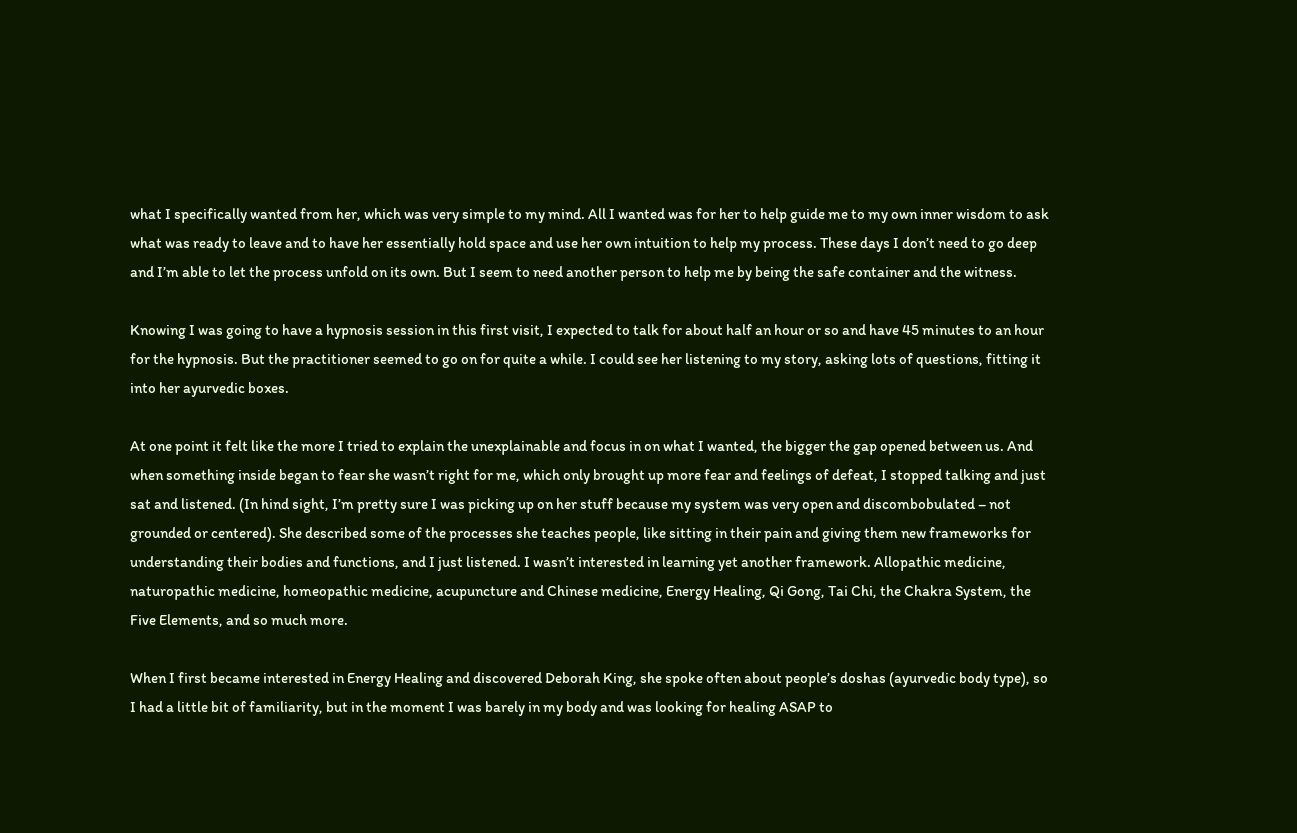what I specifically wanted from her, which was very simple to my mind. All I wanted was for her to help guide me to my own inner wisdom to ask what was ready to leave and to have her essentially hold space and use her own intuition to help my process. These days I don’t need to go deep and I’m able to let the process unfold on its own. But I seem to need another person to help me by being the safe container and the witness.

Knowing I was going to have a hypnosis session in this first visit, I expected to talk for about half an hour or so and have 45 minutes to an hour for the hypnosis. But the practitioner seemed to go on for quite a while. I could see her listening to my story, asking lots of questions, fitting it into her ayurvedic boxes.

At one point it felt like the more I tried to explain the unexplainable and focus in on what I wanted, the bigger the gap opened between us. And when something inside began to fear she wasn’t right for me, which only brought up more fear and feelings of defeat, I stopped talking and just sat and listened. (In hind sight, I’m pretty sure I was picking up on her stuff because my system was very open and discombobulated – not grounded or centered). She described some of the processes she teaches people, like sitting in their pain and giving them new frameworks for understanding their bodies and functions, and I just listened. I wasn’t interested in learning yet another framework. Allopathic medicine, naturopathic medicine, homeopathic medicine, acupuncture and Chinese medicine, Energy Healing, Qi Gong, Tai Chi, the Chakra System, the Five Elements, and so much more.

When I first became interested in Energy Healing and discovered Deborah King, she spoke often about people’s doshas (ayurvedic body type), so I had a little bit of familiarity, but in the moment I was barely in my body and was looking for healing ASAP to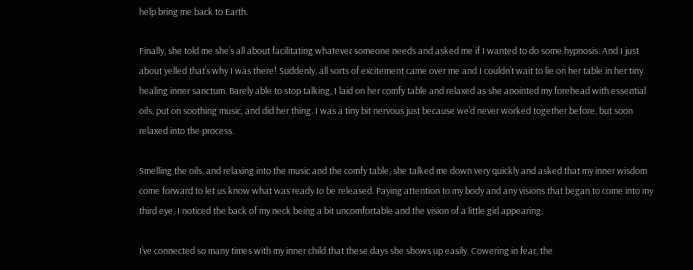help bring me back to Earth.

Finally, she told me she’s all about facilitating whatever someone needs and asked me if I wanted to do some hypnosis. And I just about yelled that’s why I was there! Suddenly, all sorts of excitement came over me and I couldn’t wait to lie on her table in her tiny healing inner sanctum. Barely able to stop talking, I laid on her comfy table and relaxed as she anointed my forehead with essential oils, put on soothing music, and did her thing. I was a tiny bit nervous just because we’d never worked together before, but soon relaxed into the process.

Smelling the oils, and relaxing into the music and the comfy table, she talked me down very quickly and asked that my inner wisdom come forward to let us know what was ready to be released. Paying attention to my body and any visions that began to come into my third eye, I noticed the back of my neck being a bit uncomfortable and the vision of a little girl appearing.

I’ve connected so many times with my inner child that these days she shows up easily. Cowering in fear, the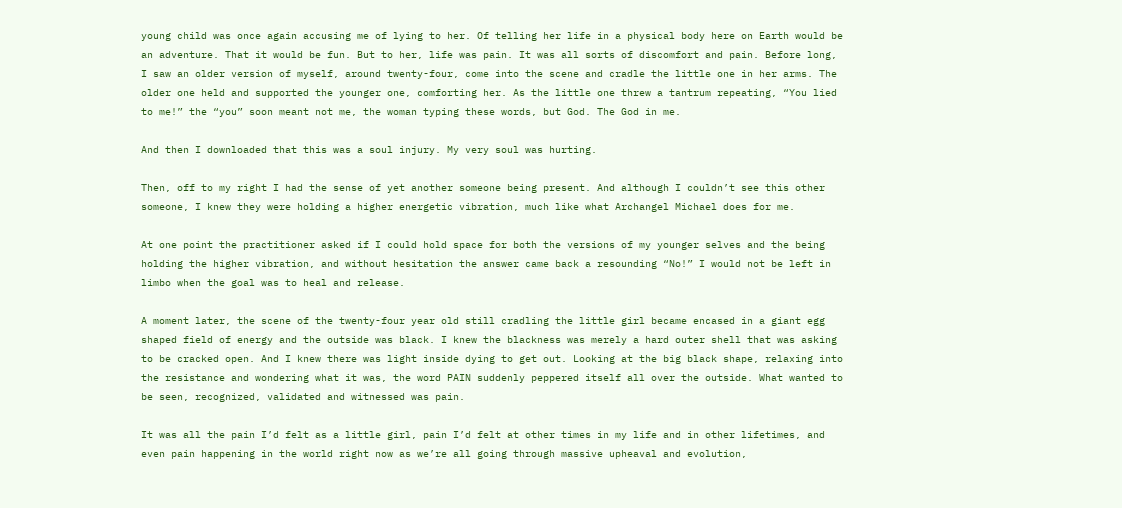young child was once again accusing me of lying to her. Of telling her life in a physical body here on Earth would be an adventure. That it would be fun. But to her, life was pain. It was all sorts of discomfort and pain. Before long, I saw an older version of myself, around twenty-four, come into the scene and cradle the little one in her arms. The older one held and supported the younger one, comforting her. As the little one threw a tantrum repeating, “You lied to me!” the “you” soon meant not me, the woman typing these words, but God. The God in me.

And then I downloaded that this was a soul injury. My very soul was hurting.

Then, off to my right I had the sense of yet another someone being present. And although I couldn’t see this other someone, I knew they were holding a higher energetic vibration, much like what Archangel Michael does for me.

At one point the practitioner asked if I could hold space for both the versions of my younger selves and the being holding the higher vibration, and without hesitation the answer came back a resounding “No!” I would not be left in limbo when the goal was to heal and release.

A moment later, the scene of the twenty-four year old still cradling the little girl became encased in a giant egg shaped field of energy and the outside was black. I knew the blackness was merely a hard outer shell that was asking to be cracked open. And I knew there was light inside dying to get out. Looking at the big black shape, relaxing into the resistance and wondering what it was, the word PAIN suddenly peppered itself all over the outside. What wanted to be seen, recognized, validated and witnessed was pain.

It was all the pain I’d felt as a little girl, pain I’d felt at other times in my life and in other lifetimes, and even pain happening in the world right now as we’re all going through massive upheaval and evolution,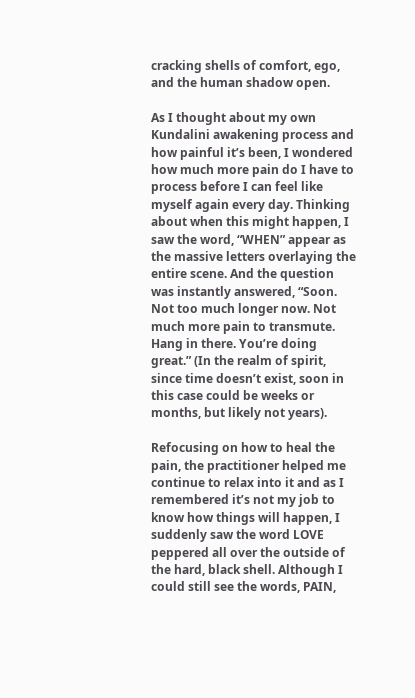cracking shells of comfort, ego, and the human shadow open.

As I thought about my own Kundalini awakening process and how painful it’s been, I wondered how much more pain do I have to process before I can feel like myself again every day. Thinking about when this might happen, I saw the word, “WHEN” appear as the massive letters overlaying the entire scene. And the question was instantly answered, “Soon. Not too much longer now. Not much more pain to transmute. Hang in there. You’re doing great.” (In the realm of spirit, since time doesn’t exist, soon in this case could be weeks or months, but likely not years).

Refocusing on how to heal the pain, the practitioner helped me continue to relax into it and as I remembered it’s not my job to know how things will happen, I suddenly saw the word LOVE peppered all over the outside of the hard, black shell. Although I could still see the words, PAIN,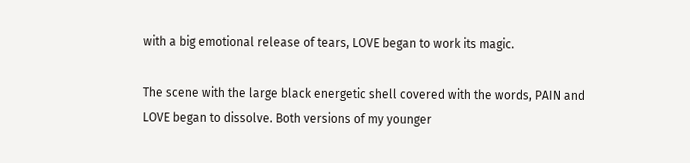with a big emotional release of tears, LOVE began to work its magic.

The scene with the large black energetic shell covered with the words, PAIN and LOVE began to dissolve. Both versions of my younger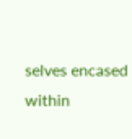selves encased within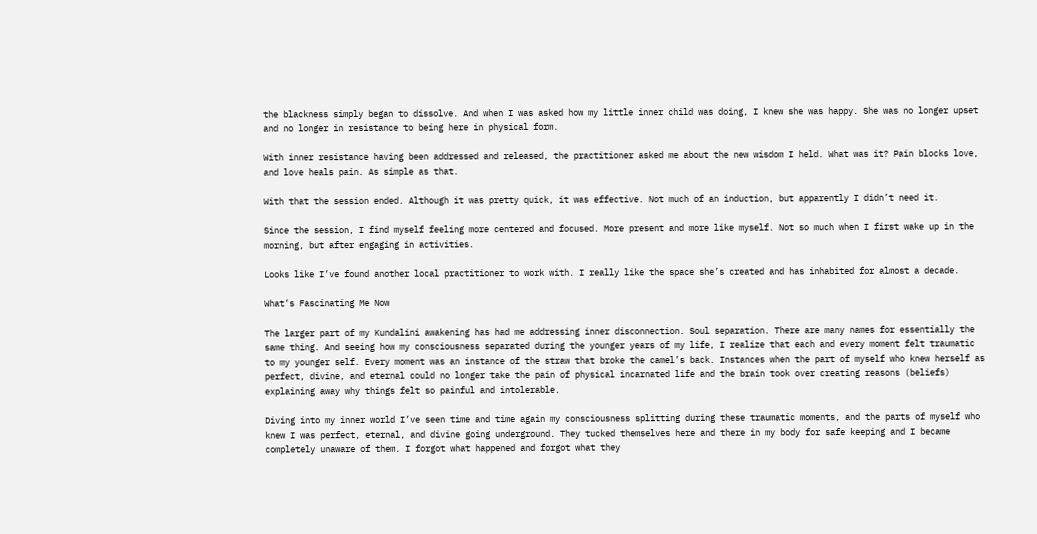the blackness simply began to dissolve. And when I was asked how my little inner child was doing, I knew she was happy. She was no longer upset and no longer in resistance to being here in physical form.

With inner resistance having been addressed and released, the practitioner asked me about the new wisdom I held. What was it? Pain blocks love, and love heals pain. As simple as that.

With that the session ended. Although it was pretty quick, it was effective. Not much of an induction, but apparently I didn’t need it.

Since the session, I find myself feeling more centered and focused. More present and more like myself. Not so much when I first wake up in the morning, but after engaging in activities.

Looks like I’ve found another local practitioner to work with. I really like the space she’s created and has inhabited for almost a decade.

What’s Fascinating Me Now

The larger part of my Kundalini awakening has had me addressing inner disconnection. Soul separation. There are many names for essentially the same thing. And seeing how my consciousness separated during the younger years of my life, I realize that each and every moment felt traumatic to my younger self. Every moment was an instance of the straw that broke the camel’s back. Instances when the part of myself who knew herself as perfect, divine, and eternal could no longer take the pain of physical incarnated life and the brain took over creating reasons (beliefs) explaining away why things felt so painful and intolerable.

Diving into my inner world I’ve seen time and time again my consciousness splitting during these traumatic moments, and the parts of myself who knew I was perfect, eternal, and divine going underground. They tucked themselves here and there in my body for safe keeping and I became completely unaware of them. I forgot what happened and forgot what they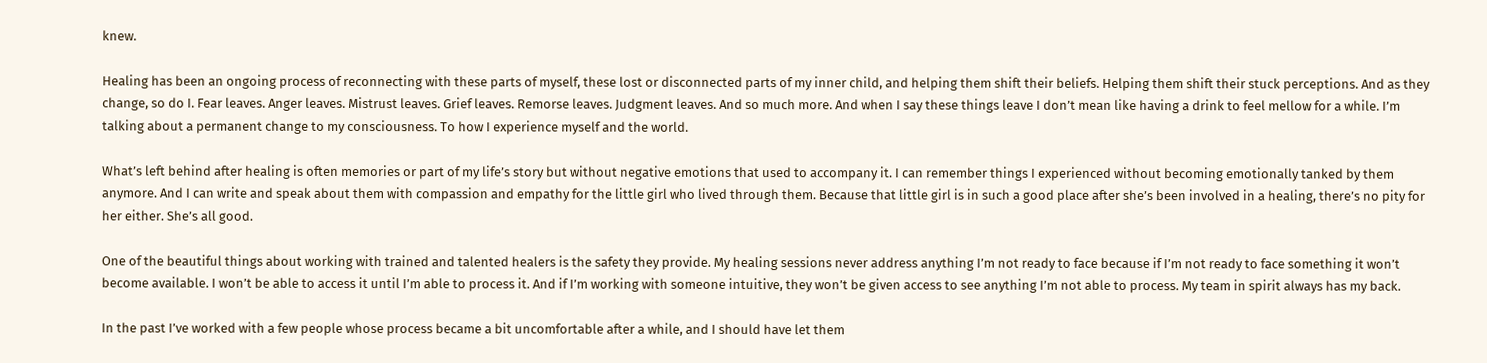knew.

Healing has been an ongoing process of reconnecting with these parts of myself, these lost or disconnected parts of my inner child, and helping them shift their beliefs. Helping them shift their stuck perceptions. And as they change, so do I. Fear leaves. Anger leaves. Mistrust leaves. Grief leaves. Remorse leaves. Judgment leaves. And so much more. And when I say these things leave I don’t mean like having a drink to feel mellow for a while. I’m talking about a permanent change to my consciousness. To how I experience myself and the world.

What’s left behind after healing is often memories or part of my life’s story but without negative emotions that used to accompany it. I can remember things I experienced without becoming emotionally tanked by them anymore. And I can write and speak about them with compassion and empathy for the little girl who lived through them. Because that little girl is in such a good place after she’s been involved in a healing, there’s no pity for her either. She’s all good.

One of the beautiful things about working with trained and talented healers is the safety they provide. My healing sessions never address anything I’m not ready to face because if I’m not ready to face something it won’t become available. I won’t be able to access it until I’m able to process it. And if I’m working with someone intuitive, they won’t be given access to see anything I’m not able to process. My team in spirit always has my back.

In the past I’ve worked with a few people whose process became a bit uncomfortable after a while, and I should have let them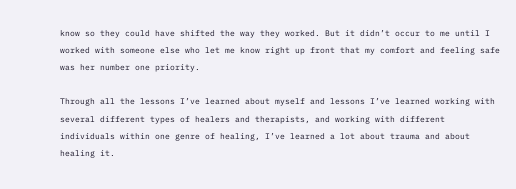know so they could have shifted the way they worked. But it didn’t occur to me until I worked with someone else who let me know right up front that my comfort and feeling safe was her number one priority.

Through all the lessons I’ve learned about myself and lessons I’ve learned working with several different types of healers and therapists, and working with different individuals within one genre of healing, I’ve learned a lot about trauma and about healing it.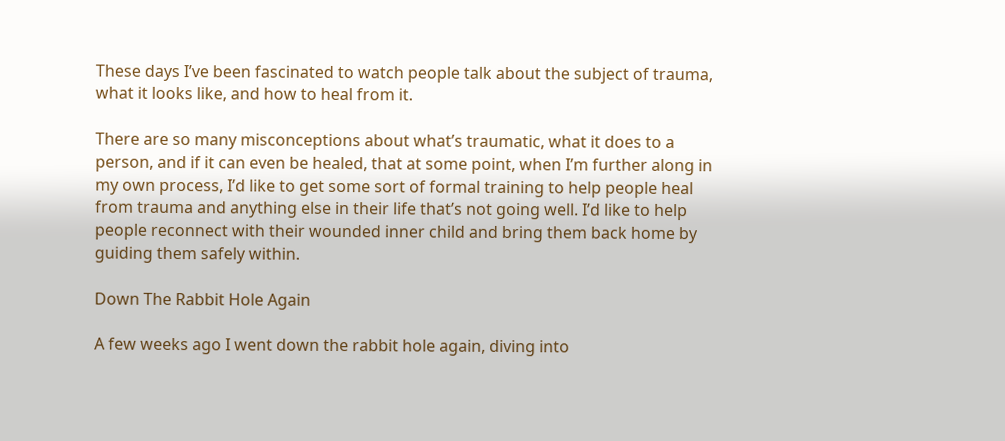These days I’ve been fascinated to watch people talk about the subject of trauma, what it looks like, and how to heal from it.

There are so many misconceptions about what’s traumatic, what it does to a person, and if it can even be healed, that at some point, when I’m further along in my own process, I’d like to get some sort of formal training to help people heal from trauma and anything else in their life that’s not going well. I’d like to help people reconnect with their wounded inner child and bring them back home by guiding them safely within.

Down The Rabbit Hole Again

A few weeks ago I went down the rabbit hole again, diving into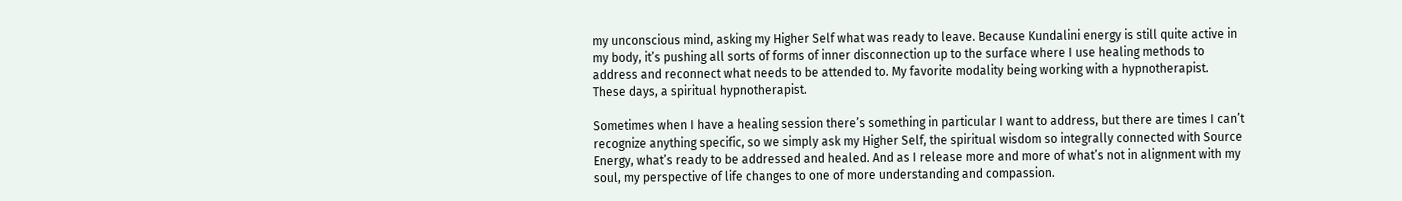my unconscious mind, asking my Higher Self what was ready to leave. Because Kundalini energy is still quite active in my body, it’s pushing all sorts of forms of inner disconnection up to the surface where I use healing methods to address and reconnect what needs to be attended to. My favorite modality being working with a hypnotherapist. These days, a spiritual hypnotherapist.

Sometimes when I have a healing session there’s something in particular I want to address, but there are times I can’t recognize anything specific, so we simply ask my Higher Self, the spiritual wisdom so integrally connected with Source Energy, what’s ready to be addressed and healed. And as I release more and more of what’s not in alignment with my soul, my perspective of life changes to one of more understanding and compassion.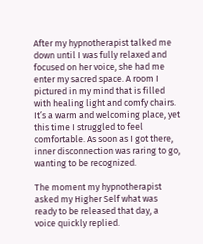After my hypnotherapist talked me down until I was fully relaxed and focused on her voice, she had me enter my sacred space. A room I pictured in my mind that is filled with healing light and comfy chairs. It’s a warm and welcoming place, yet this time I struggled to feel comfortable. As soon as I got there, inner disconnection was raring to go, wanting to be recognized.

The moment my hypnotherapist asked my Higher Self what was ready to be released that day, a voice quickly replied.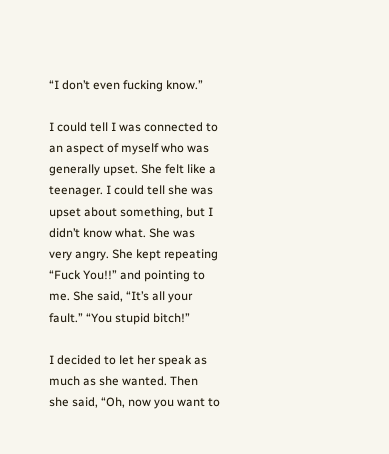“I don’t even fucking know.”

I could tell I was connected to an aspect of myself who was generally upset. She felt like a teenager. I could tell she was upset about something, but I didn’t know what. She was very angry. She kept repeating “Fuck You!!” and pointing to me. She said, “It’s all your fault.” “You stupid bitch!”

I decided to let her speak as much as she wanted. Then she said, “Oh, now you want to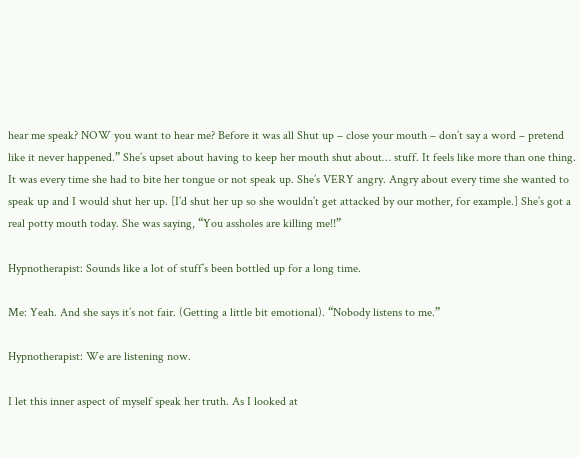hear me speak? NOW you want to hear me? Before it was all Shut up – close your mouth – don’t say a word – pretend like it never happened.” She’s upset about having to keep her mouth shut about… stuff. It feels like more than one thing. It was every time she had to bite her tongue or not speak up. She’s VERY angry. Angry about every time she wanted to speak up and I would shut her up. [I’d shut her up so she wouldn’t get attacked by our mother, for example.] She’s got a real potty mouth today. She was saying, “You assholes are killing me!!”

Hypnotherapist: Sounds like a lot of stuff’s been bottled up for a long time.

Me: Yeah. And she says it’s not fair. (Getting a little bit emotional). “Nobody listens to me.”

Hypnotherapist: We are listening now.

I let this inner aspect of myself speak her truth. As I looked at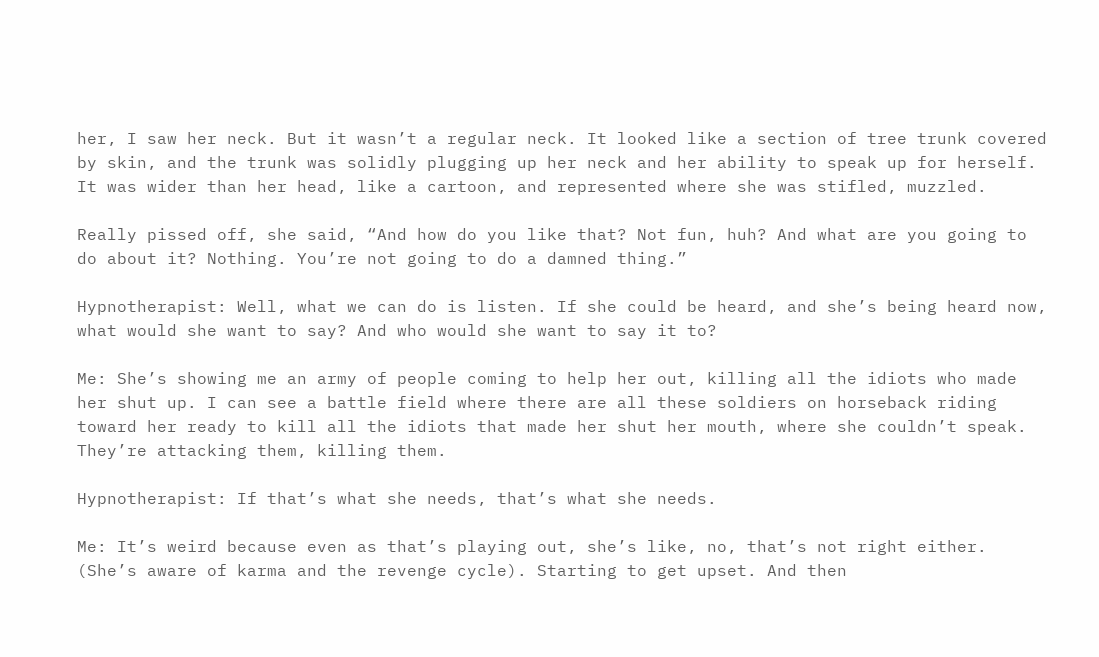her, I saw her neck. But it wasn’t a regular neck. It looked like a section of tree trunk covered by skin, and the trunk was solidly plugging up her neck and her ability to speak up for herself. It was wider than her head, like a cartoon, and represented where she was stifled, muzzled.

Really pissed off, she said, “And how do you like that? Not fun, huh? And what are you going to do about it? Nothing. You’re not going to do a damned thing.”

Hypnotherapist: Well, what we can do is listen. If she could be heard, and she’s being heard now, what would she want to say? And who would she want to say it to?

Me: She’s showing me an army of people coming to help her out, killing all the idiots who made her shut up. I can see a battle field where there are all these soldiers on horseback riding toward her ready to kill all the idiots that made her shut her mouth, where she couldn’t speak. They’re attacking them, killing them.

Hypnotherapist: If that’s what she needs, that’s what she needs.

Me: It’s weird because even as that’s playing out, she’s like, no, that’s not right either. (She’s aware of karma and the revenge cycle). Starting to get upset. And then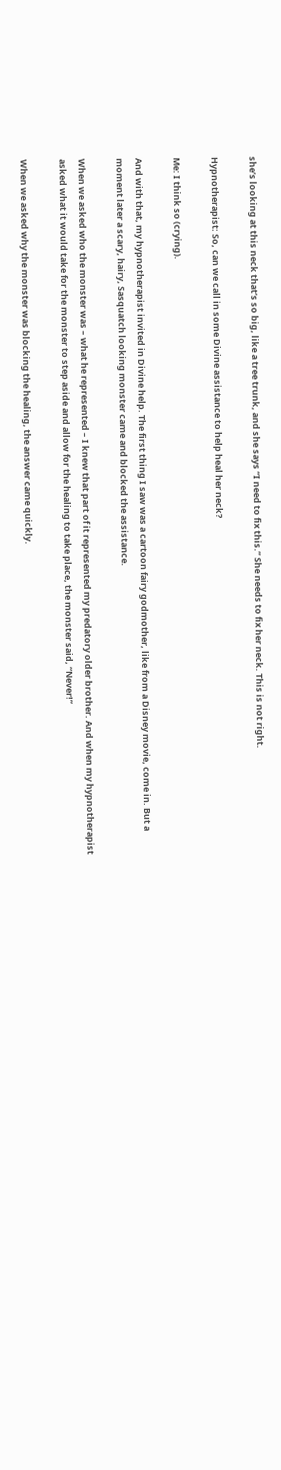she’s looking at this neck that’s so big, like a tree trunk, and she says “I need to fix this.” She needs to fix her neck. This is not right.

Hypnotherapist: So, can we call in some Divine assistance to help heal her neck?

Me: I think so (crying).

And with that, my hypnotherapist invited in Divine help. The first thing I saw was a cartoon fairy godmother, like from a Disney movie, come in. But a moment later a scary, hairy, Sasquatch looking monster came and blocked the assistance.

When we asked who the monster was – what he represented – I knew that part of it represented my predatory older brother. And when my hypnotherapist asked what it would take for the monster to step aside and allow for the healing to take place, the monster said, “Never!”

When we asked why the monster was blocking the healing, the answer came quickly.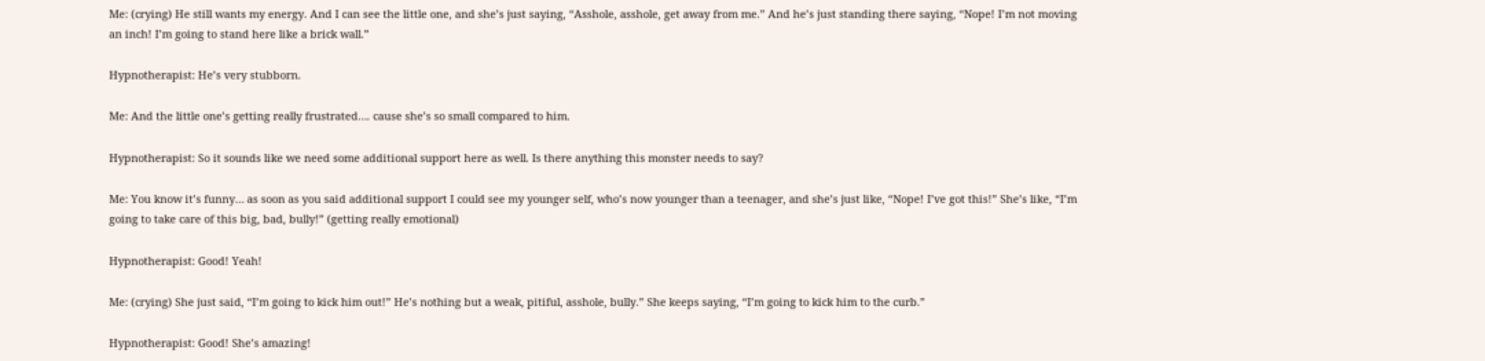Me: (crying) He still wants my energy. And I can see the little one, and she’s just saying, “Asshole, asshole, get away from me.” And he’s just standing there saying, “Nope! I’m not moving an inch! I’m going to stand here like a brick wall.”

Hypnotherapist: He’s very stubborn.

Me: And the little one’s getting really frustrated…. cause she’s so small compared to him.

Hypnotherapist: So it sounds like we need some additional support here as well. Is there anything this monster needs to say?

Me: You know it’s funny… as soon as you said additional support I could see my younger self, who’s now younger than a teenager, and she’s just like, “Nope! I’ve got this!” She’s like, “I’m going to take care of this big, bad, bully!” (getting really emotional)

Hypnotherapist: Good! Yeah!

Me: (crying) She just said, “I’m going to kick him out!” He’s nothing but a weak, pitiful, asshole, bully.” She keeps saying, “I’m going to kick him to the curb.”

Hypnotherapist: Good! She’s amazing!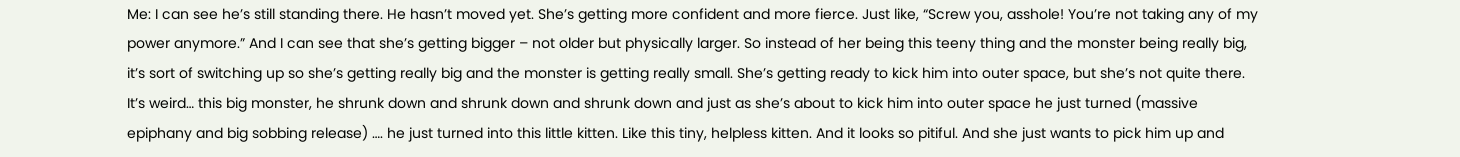Me: I can see he’s still standing there. He hasn’t moved yet. She’s getting more confident and more fierce. Just like, “Screw you, asshole! You’re not taking any of my power anymore.” And I can see that she’s getting bigger – not older but physically larger. So instead of her being this teeny thing and the monster being really big, it’s sort of switching up so she’s getting really big and the monster is getting really small. She’s getting ready to kick him into outer space, but she’s not quite there. It’s weird… this big monster, he shrunk down and shrunk down and shrunk down and just as she’s about to kick him into outer space he just turned (massive epiphany and big sobbing release) …. he just turned into this little kitten. Like this tiny, helpless kitten. And it looks so pitiful. And she just wants to pick him up and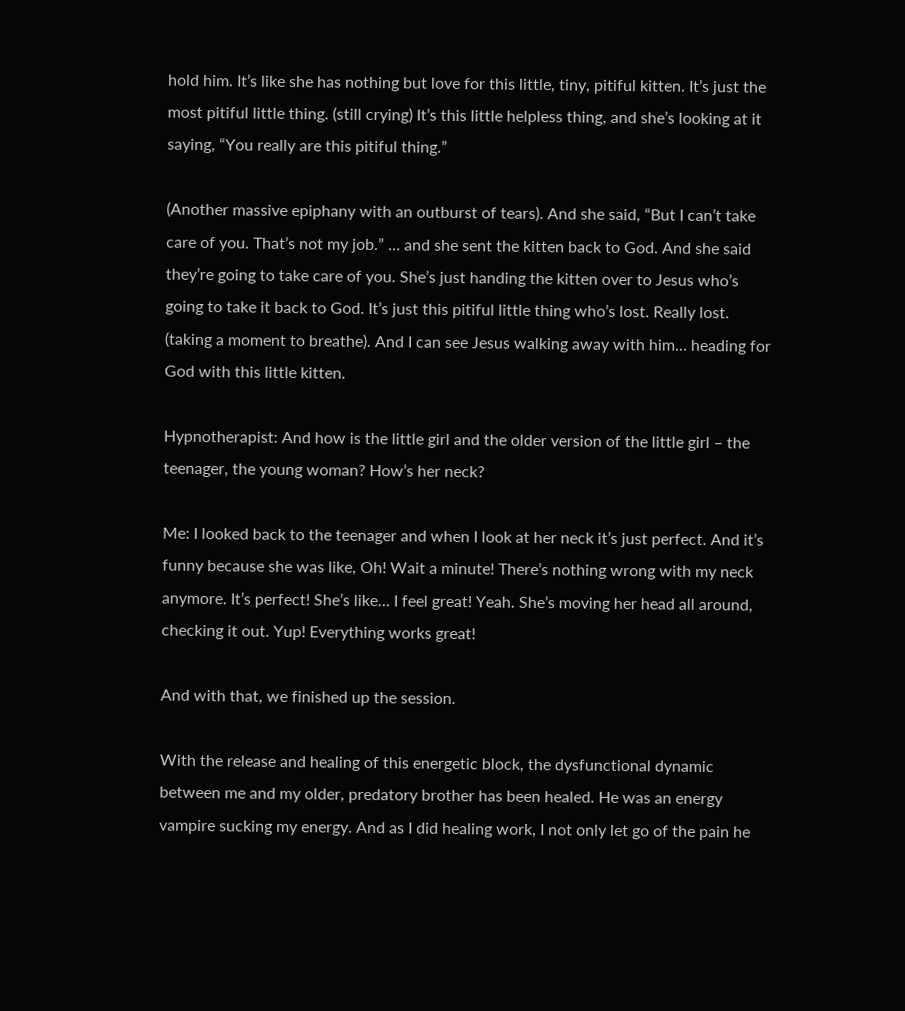hold him. It’s like she has nothing but love for this little, tiny, pitiful kitten. It’s just the most pitiful little thing. (still crying) It’s this little helpless thing, and she’s looking at it saying, “You really are this pitiful thing.”

(Another massive epiphany with an outburst of tears). And she said, “But I can’t take care of you. That’s not my job.” … and she sent the kitten back to God. And she said they’re going to take care of you. She’s just handing the kitten over to Jesus who’s going to take it back to God. It’s just this pitiful little thing who’s lost. Really lost. (taking a moment to breathe). And I can see Jesus walking away with him… heading for God with this little kitten.

Hypnotherapist: And how is the little girl and the older version of the little girl – the teenager, the young woman? How’s her neck?

Me: I looked back to the teenager and when I look at her neck it’s just perfect. And it’s funny because she was like, Oh! Wait a minute! There’s nothing wrong with my neck anymore. It’s perfect! She’s like… I feel great! Yeah. She’s moving her head all around, checking it out. Yup! Everything works great!

And with that, we finished up the session.

With the release and healing of this energetic block, the dysfunctional dynamic between me and my older, predatory brother has been healed. He was an energy vampire sucking my energy. And as I did healing work, I not only let go of the pain he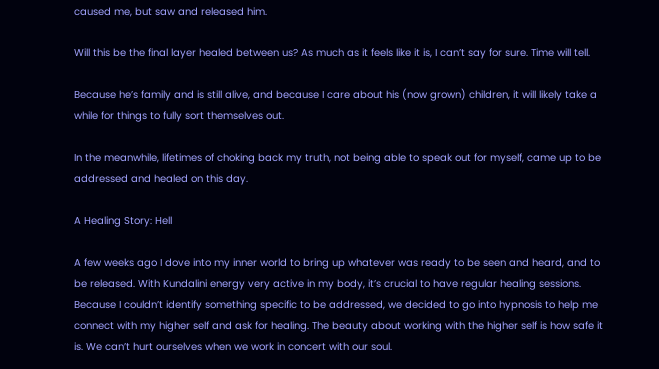caused me, but saw and released him.

Will this be the final layer healed between us? As much as it feels like it is, I can’t say for sure. Time will tell.

Because he’s family and is still alive, and because I care about his (now grown) children, it will likely take a while for things to fully sort themselves out.

In the meanwhile, lifetimes of choking back my truth, not being able to speak out for myself, came up to be addressed and healed on this day.

A Healing Story: Hell

A few weeks ago I dove into my inner world to bring up whatever was ready to be seen and heard, and to be released. With Kundalini energy very active in my body, it’s crucial to have regular healing sessions. Because I couldn’t identify something specific to be addressed, we decided to go into hypnosis to help me connect with my higher self and ask for healing. The beauty about working with the higher self is how safe it is. We can’t hurt ourselves when we work in concert with our soul.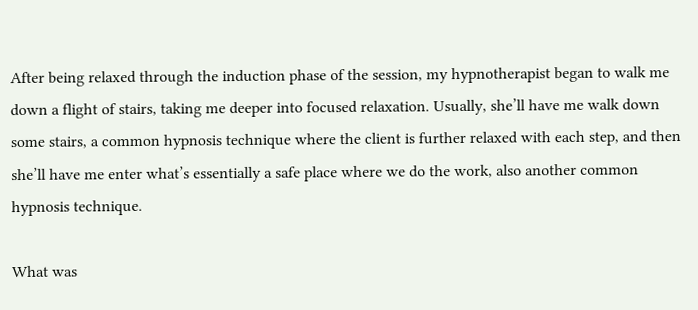After being relaxed through the induction phase of the session, my hypnotherapist began to walk me down a flight of stairs, taking me deeper into focused relaxation. Usually, she’ll have me walk down some stairs, a common hypnosis technique where the client is further relaxed with each step, and then she’ll have me enter what’s essentially a safe place where we do the work, also another common hypnosis technique.

What was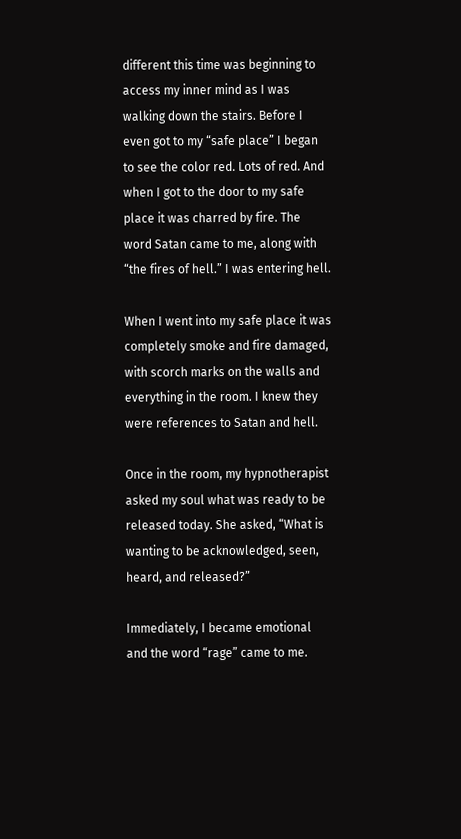different this time was beginning to access my inner mind as I was walking down the stairs. Before I even got to my “safe place” I began to see the color red. Lots of red. And when I got to the door to my safe place it was charred by fire. The word Satan came to me, along with “the fires of hell.” I was entering hell.

When I went into my safe place it was completely smoke and fire damaged, with scorch marks on the walls and everything in the room. I knew they were references to Satan and hell.

Once in the room, my hypnotherapist asked my soul what was ready to be released today. She asked, “What is wanting to be acknowledged, seen, heard, and released?”

Immediately, I became emotional and the word “rage” came to me.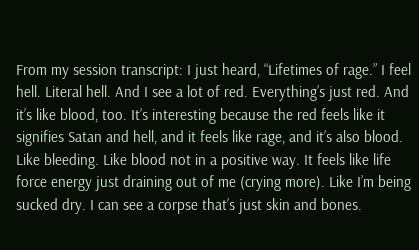From my session transcript: I just heard, “Lifetimes of rage.” I feel hell. Literal hell. And I see a lot of red. Everything’s just red. And it’s like blood, too. It’s interesting because the red feels like it signifies Satan and hell, and it feels like rage, and it’s also blood. Like bleeding. Like blood not in a positive way. It feels like life force energy just draining out of me (crying more). Like I’m being sucked dry. I can see a corpse that’s just skin and bones.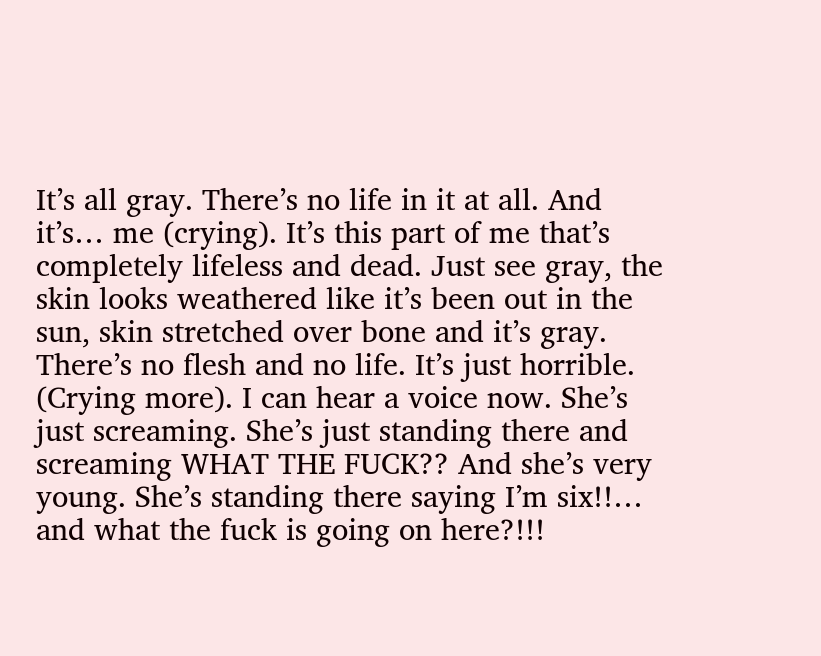It’s all gray. There’s no life in it at all. And it’s… me (crying). It’s this part of me that’s completely lifeless and dead. Just see gray, the skin looks weathered like it’s been out in the sun, skin stretched over bone and it’s gray. There’s no flesh and no life. It’s just horrible. (Crying more). I can hear a voice now. She’s just screaming. She’s just standing there and screaming WHAT THE FUCK?? And she’s very young. She’s standing there saying I’m six!!… and what the fuck is going on here?!!!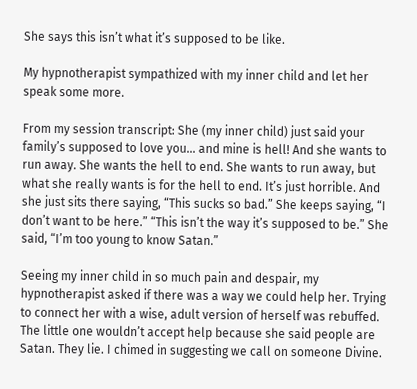She says this isn’t what it’s supposed to be like.

My hypnotherapist sympathized with my inner child and let her speak some more.

From my session transcript: She (my inner child) just said your family’s supposed to love you… and mine is hell! And she wants to run away. She wants the hell to end. She wants to run away, but what she really wants is for the hell to end. It’s just horrible. And she just sits there saying, “This sucks so bad.” She keeps saying, “I don’t want to be here.” “This isn’t the way it’s supposed to be.” She said, “I’m too young to know Satan.”

Seeing my inner child in so much pain and despair, my hypnotherapist asked if there was a way we could help her. Trying to connect her with a wise, adult version of herself was rebuffed. The little one wouldn’t accept help because she said people are Satan. They lie. I chimed in suggesting we call on someone Divine.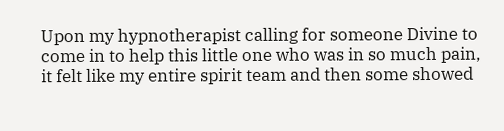Upon my hypnotherapist calling for someone Divine to come in to help this little one who was in so much pain, it felt like my entire spirit team and then some showed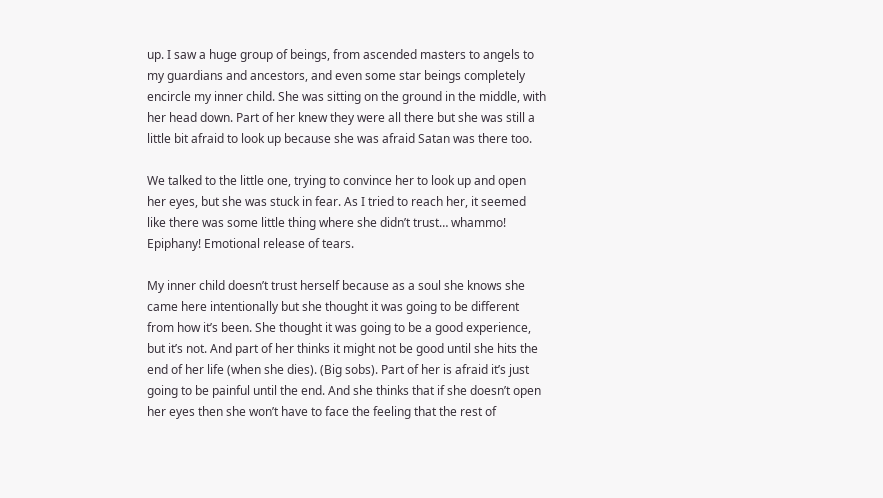up. I saw a huge group of beings, from ascended masters to angels to my guardians and ancestors, and even some star beings completely encircle my inner child. She was sitting on the ground in the middle, with her head down. Part of her knew they were all there but she was still a little bit afraid to look up because she was afraid Satan was there too.

We talked to the little one, trying to convince her to look up and open her eyes, but she was stuck in fear. As I tried to reach her, it seemed like there was some little thing where she didn’t trust… whammo! Epiphany! Emotional release of tears.

My inner child doesn’t trust herself because as a soul she knows she came here intentionally but she thought it was going to be different from how it’s been. She thought it was going to be a good experience, but it’s not. And part of her thinks it might not be good until she hits the end of her life (when she dies). (Big sobs). Part of her is afraid it’s just going to be painful until the end. And she thinks that if she doesn’t open her eyes then she won’t have to face the feeling that the rest of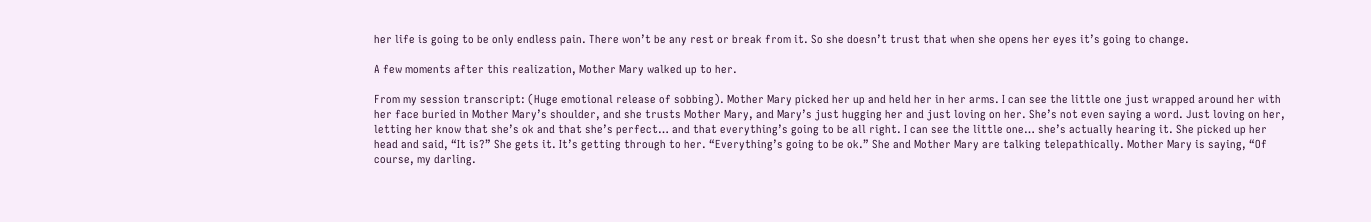her life is going to be only endless pain. There won’t be any rest or break from it. So she doesn’t trust that when she opens her eyes it’s going to change.

A few moments after this realization, Mother Mary walked up to her.

From my session transcript: (Huge emotional release of sobbing). Mother Mary picked her up and held her in her arms. I can see the little one just wrapped around her with her face buried in Mother Mary’s shoulder, and she trusts Mother Mary, and Mary’s just hugging her and just loving on her. She’s not even saying a word. Just loving on her, letting her know that she’s ok and that she’s perfect… and that everything’s going to be all right. I can see the little one… she’s actually hearing it. She picked up her head and said, “It is?” She gets it. It’s getting through to her. “Everything’s going to be ok.” She and Mother Mary are talking telepathically. Mother Mary is saying, “Of course, my darling.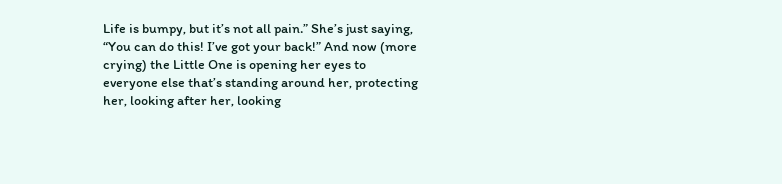Life is bumpy, but it’s not all pain.” She’s just saying, “You can do this! I’ve got your back!” And now (more crying) the Little One is opening her eyes to everyone else that’s standing around her, protecting her, looking after her, looking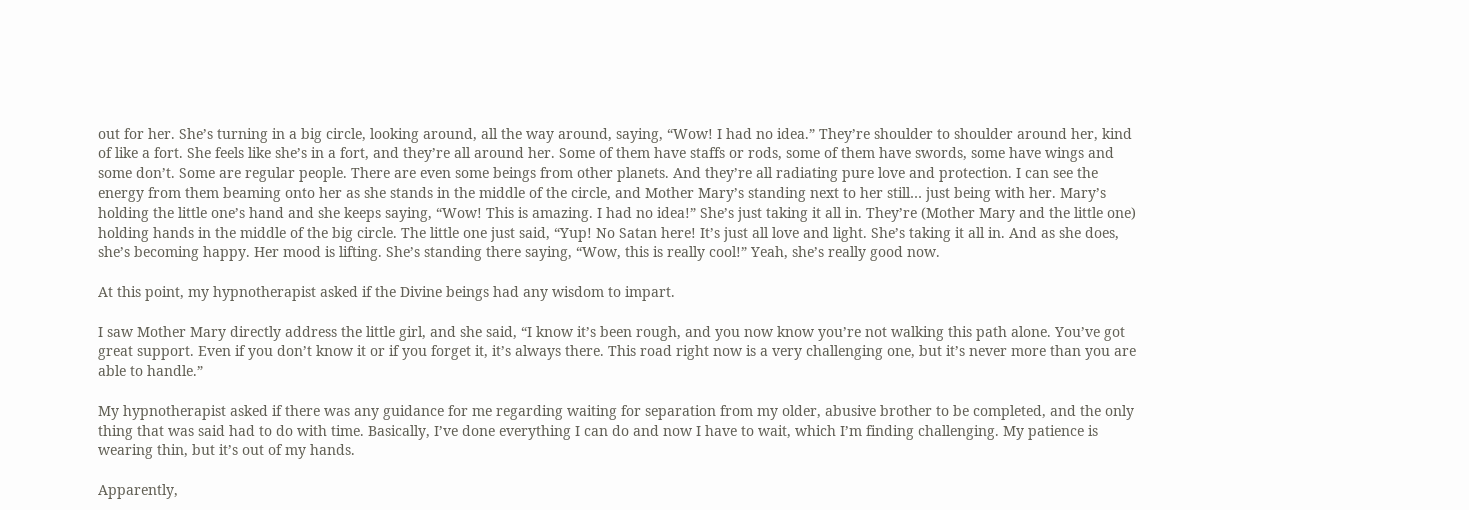out for her. She’s turning in a big circle, looking around, all the way around, saying, “Wow! I had no idea.” They’re shoulder to shoulder around her, kind of like a fort. She feels like she’s in a fort, and they’re all around her. Some of them have staffs or rods, some of them have swords, some have wings and some don’t. Some are regular people. There are even some beings from other planets. And they’re all radiating pure love and protection. I can see the energy from them beaming onto her as she stands in the middle of the circle, and Mother Mary’s standing next to her still… just being with her. Mary’s holding the little one’s hand and she keeps saying, “Wow! This is amazing. I had no idea!” She’s just taking it all in. They’re (Mother Mary and the little one) holding hands in the middle of the big circle. The little one just said, “Yup! No Satan here! It’s just all love and light. She’s taking it all in. And as she does, she’s becoming happy. Her mood is lifting. She’s standing there saying, “Wow, this is really cool!” Yeah, she’s really good now.

At this point, my hypnotherapist asked if the Divine beings had any wisdom to impart.

I saw Mother Mary directly address the little girl, and she said, “I know it’s been rough, and you now know you’re not walking this path alone. You’ve got great support. Even if you don’t know it or if you forget it, it’s always there. This road right now is a very challenging one, but it’s never more than you are able to handle.”

My hypnotherapist asked if there was any guidance for me regarding waiting for separation from my older, abusive brother to be completed, and the only thing that was said had to do with time. Basically, I’ve done everything I can do and now I have to wait, which I’m finding challenging. My patience is wearing thin, but it’s out of my hands.

Apparently,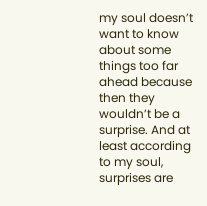my soul doesn’t want to know about some things too far ahead because then they wouldn’t be a surprise. And at least according to my soul, surprises are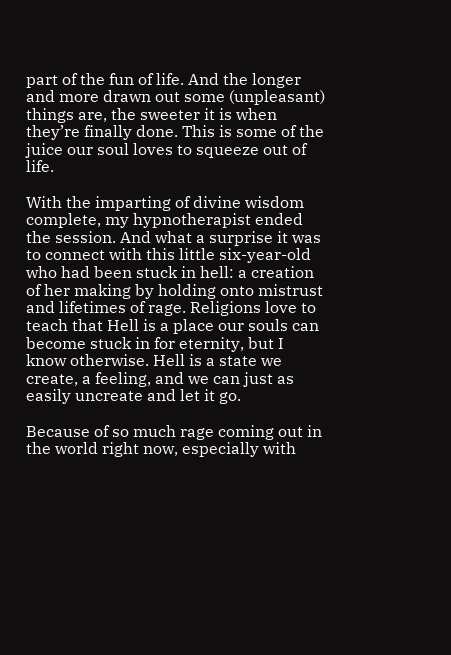part of the fun of life. And the longer and more drawn out some (unpleasant) things are, the sweeter it is when they’re finally done. This is some of the juice our soul loves to squeeze out of life.

With the imparting of divine wisdom complete, my hypnotherapist ended the session. And what a surprise it was to connect with this little six-year-old who had been stuck in hell: a creation of her making by holding onto mistrust and lifetimes of rage. Religions love to teach that Hell is a place our souls can become stuck in for eternity, but I know otherwise. Hell is a state we create, a feeling, and we can just as easily uncreate and let it go.

Because of so much rage coming out in the world right now, especially with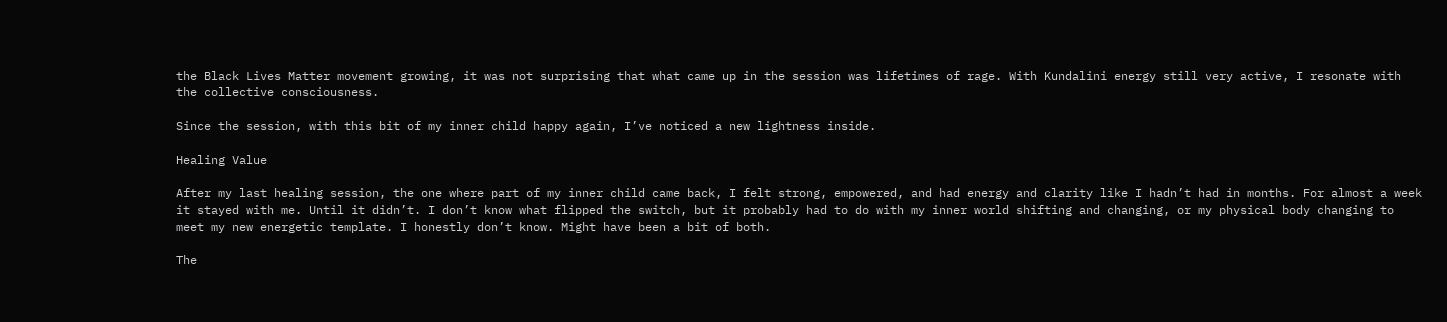the Black Lives Matter movement growing, it was not surprising that what came up in the session was lifetimes of rage. With Kundalini energy still very active, I resonate with the collective consciousness.

Since the session, with this bit of my inner child happy again, I’ve noticed a new lightness inside.

Healing Value

After my last healing session, the one where part of my inner child came back, I felt strong, empowered, and had energy and clarity like I hadn’t had in months. For almost a week it stayed with me. Until it didn’t. I don’t know what flipped the switch, but it probably had to do with my inner world shifting and changing, or my physical body changing to meet my new energetic template. I honestly don’t know. Might have been a bit of both.

The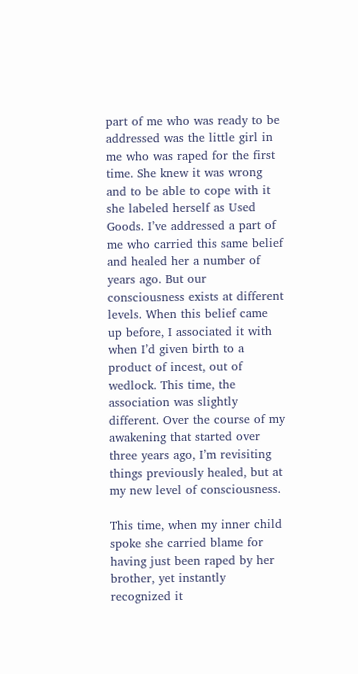part of me who was ready to be addressed was the little girl in me who was raped for the first time. She knew it was wrong and to be able to cope with it she labeled herself as Used Goods. I’ve addressed a part of me who carried this same belief and healed her a number of years ago. But our consciousness exists at different levels. When this belief came up before, I associated it with when I’d given birth to a product of incest, out of wedlock. This time, the association was slightly different. Over the course of my awakening that started over three years ago, I’m revisiting things previously healed, but at my new level of consciousness.

This time, when my inner child spoke she carried blame for having just been raped by her brother, yet instantly recognized it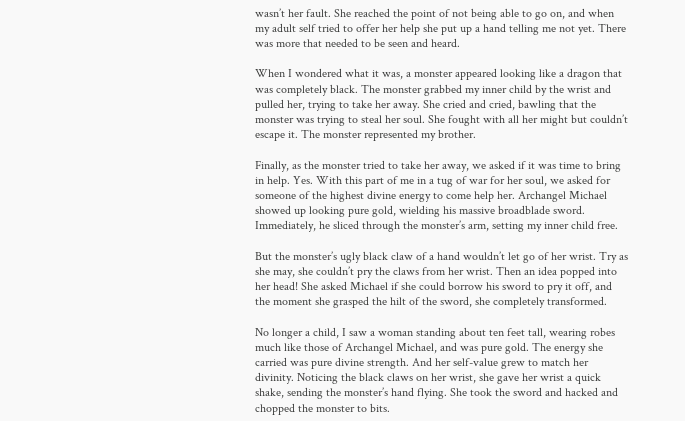wasn’t her fault. She reached the point of not being able to go on, and when my adult self tried to offer her help she put up a hand telling me not yet. There was more that needed to be seen and heard.

When I wondered what it was, a monster appeared looking like a dragon that was completely black. The monster grabbed my inner child by the wrist and pulled her, trying to take her away. She cried and cried, bawling that the monster was trying to steal her soul. She fought with all her might but couldn’t escape it. The monster represented my brother.

Finally, as the monster tried to take her away, we asked if it was time to bring in help. Yes. With this part of me in a tug of war for her soul, we asked for someone of the highest divine energy to come help her. Archangel Michael showed up looking pure gold, wielding his massive broadblade sword. Immediately, he sliced through the monster’s arm, setting my inner child free.

But the monster’s ugly black claw of a hand wouldn’t let go of her wrist. Try as she may, she couldn’t pry the claws from her wrist. Then an idea popped into her head! She asked Michael if she could borrow his sword to pry it off, and the moment she grasped the hilt of the sword, she completely transformed.

No longer a child, I saw a woman standing about ten feet tall, wearing robes much like those of Archangel Michael, and was pure gold. The energy she carried was pure divine strength. And her self-value grew to match her divinity. Noticing the black claws on her wrist, she gave her wrist a quick shake, sending the monster’s hand flying. She took the sword and hacked and chopped the monster to bits.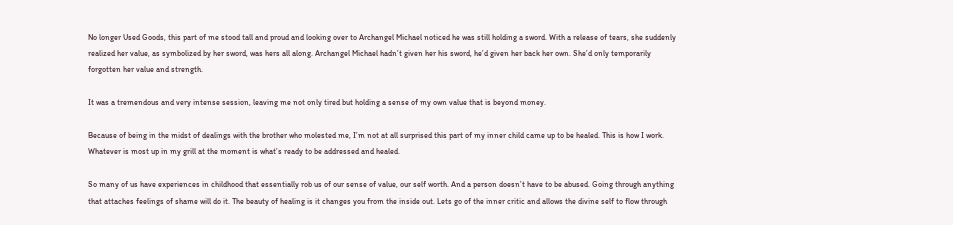No longer Used Goods, this part of me stood tall and proud and looking over to Archangel Michael noticed he was still holding a sword. With a release of tears, she suddenly realized her value, as symbolized by her sword, was hers all along. Archangel Michael hadn’t given her his sword, he’d given her back her own. She’d only temporarily forgotten her value and strength.

It was a tremendous and very intense session, leaving me not only tired but holding a sense of my own value that is beyond money.

Because of being in the midst of dealings with the brother who molested me, I’m not at all surprised this part of my inner child came up to be healed. This is how I work. Whatever is most up in my grill at the moment is what’s ready to be addressed and healed.

So many of us have experiences in childhood that essentially rob us of our sense of value, our self worth. And a person doesn’t have to be abused. Going through anything that attaches feelings of shame will do it. The beauty of healing is it changes you from the inside out. Lets go of the inner critic and allows the divine self to flow through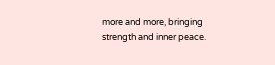more and more, bringing strength and inner peace.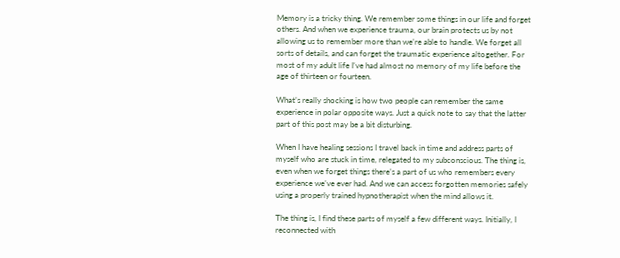Memory is a tricky thing. We remember some things in our life and forget others. And when we experience trauma, our brain protects us by not allowing us to remember more than we’re able to handle. We forget all sorts of details, and can forget the traumatic experience altogether. For most of my adult life I’ve had almost no memory of my life before the age of thirteen or fourteen.

What’s really shocking is how two people can remember the same experience in polar opposite ways. Just a quick note to say that the latter part of this post may be a bit disturbing.

When I have healing sessions I travel back in time and address parts of myself who are stuck in time, relegated to my subconscious. The thing is, even when we forget things there’s a part of us who remembers every experience we’ve ever had. And we can access forgotten memories safely using a properly trained hypnotherapist when the mind allows it.

The thing is, I find these parts of myself a few different ways. Initially, I reconnected with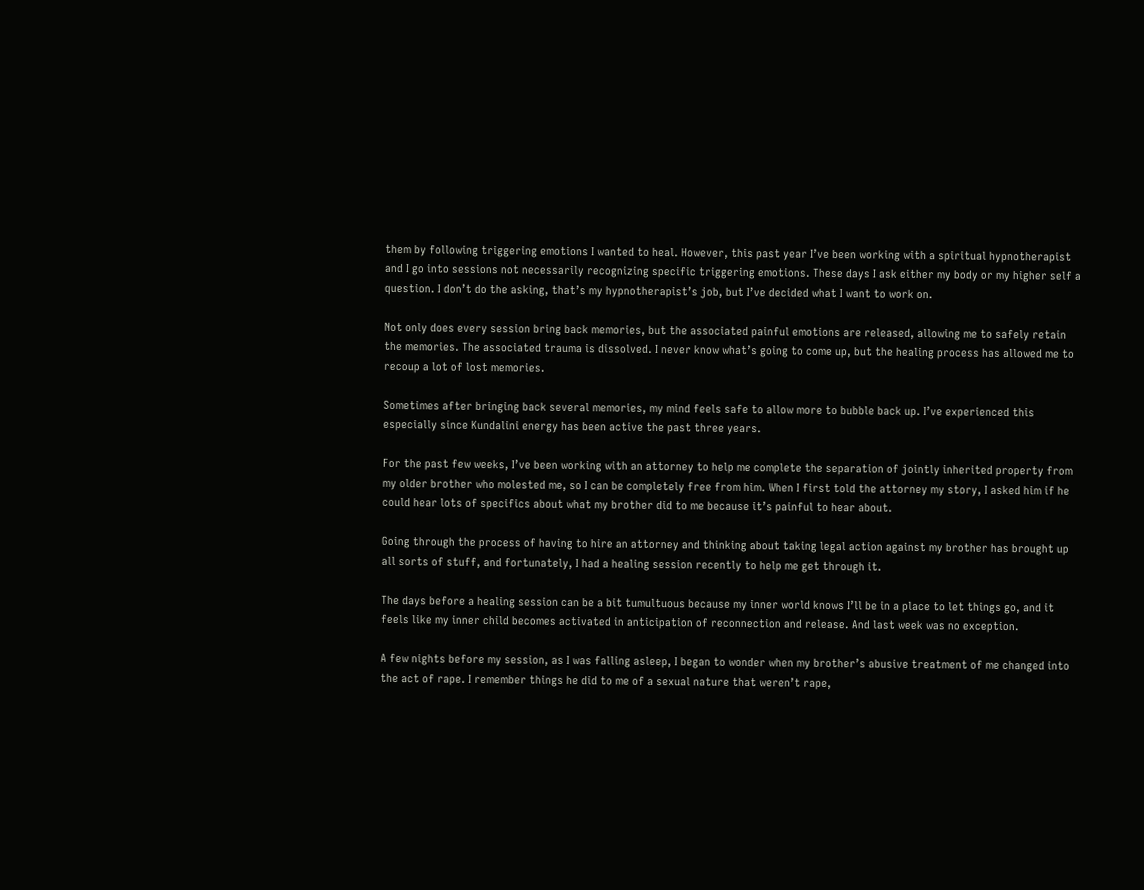them by following triggering emotions I wanted to heal. However, this past year I’ve been working with a spiritual hypnotherapist and I go into sessions not necessarily recognizing specific triggering emotions. These days I ask either my body or my higher self a question. I don’t do the asking, that’s my hypnotherapist’s job, but I’ve decided what I want to work on.

Not only does every session bring back memories, but the associated painful emotions are released, allowing me to safely retain the memories. The associated trauma is dissolved. I never know what’s going to come up, but the healing process has allowed me to recoup a lot of lost memories.

Sometimes after bringing back several memories, my mind feels safe to allow more to bubble back up. I’ve experienced this especially since Kundalini energy has been active the past three years.

For the past few weeks, I’ve been working with an attorney to help me complete the separation of jointly inherited property from my older brother who molested me, so I can be completely free from him. When I first told the attorney my story, I asked him if he could hear lots of specifics about what my brother did to me because it’s painful to hear about.

Going through the process of having to hire an attorney and thinking about taking legal action against my brother has brought up all sorts of stuff, and fortunately, I had a healing session recently to help me get through it.

The days before a healing session can be a bit tumultuous because my inner world knows I’ll be in a place to let things go, and it feels like my inner child becomes activated in anticipation of reconnection and release. And last week was no exception.

A few nights before my session, as I was falling asleep, I began to wonder when my brother’s abusive treatment of me changed into the act of rape. I remember things he did to me of a sexual nature that weren’t rape,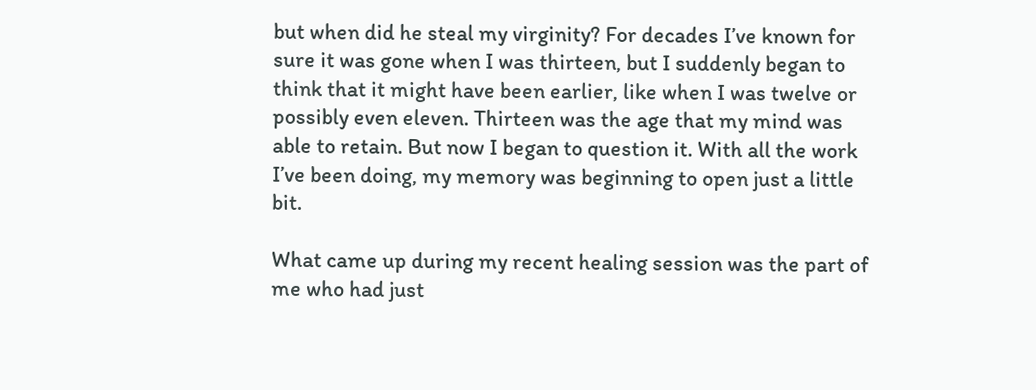but when did he steal my virginity? For decades I’ve known for sure it was gone when I was thirteen, but I suddenly began to think that it might have been earlier, like when I was twelve or possibly even eleven. Thirteen was the age that my mind was able to retain. But now I began to question it. With all the work I’ve been doing, my memory was beginning to open just a little bit.

What came up during my recent healing session was the part of me who had just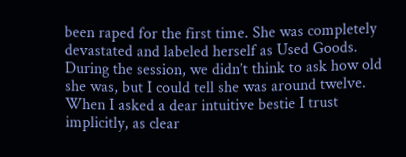been raped for the first time. She was completely devastated and labeled herself as Used Goods. During the session, we didn’t think to ask how old she was, but I could tell she was around twelve. When I asked a dear intuitive bestie I trust implicitly, as clear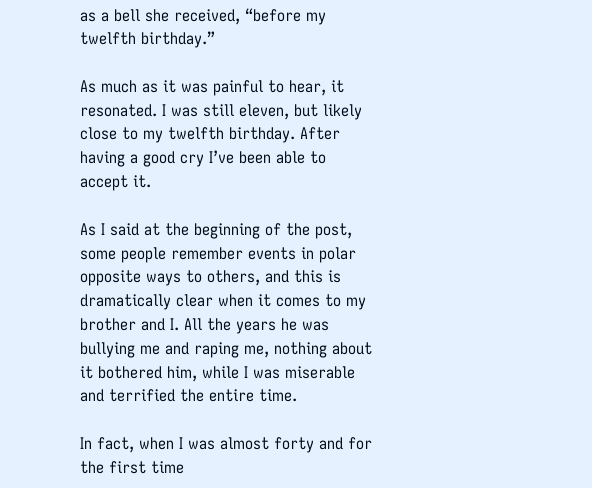as a bell she received, “before my twelfth birthday.”

As much as it was painful to hear, it resonated. I was still eleven, but likely close to my twelfth birthday. After having a good cry I’ve been able to accept it.

As I said at the beginning of the post, some people remember events in polar opposite ways to others, and this is dramatically clear when it comes to my brother and I. All the years he was bullying me and raping me, nothing about it bothered him, while I was miserable and terrified the entire time.

In fact, when I was almost forty and for the first time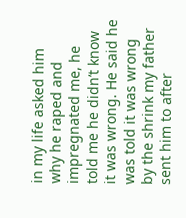in my life asked him why he raped and impregnated me, he told me he didn’t know it was wrong. He said he was told it was wrong by the shrink my father sent him to after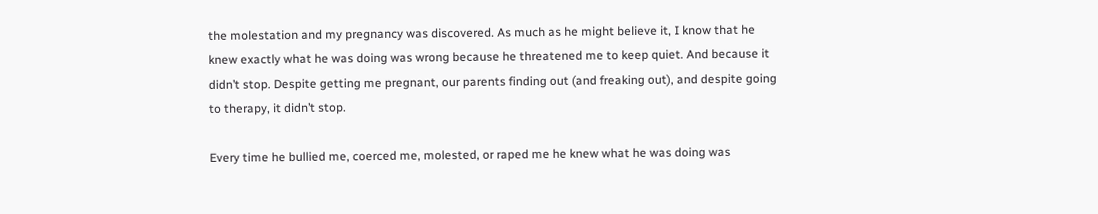the molestation and my pregnancy was discovered. As much as he might believe it, I know that he knew exactly what he was doing was wrong because he threatened me to keep quiet. And because it didn’t stop. Despite getting me pregnant, our parents finding out (and freaking out), and despite going to therapy, it didn’t stop.

Every time he bullied me, coerced me, molested, or raped me he knew what he was doing was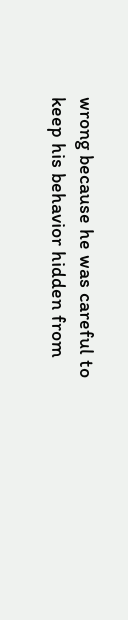wrong because he was careful to keep his behavior hidden from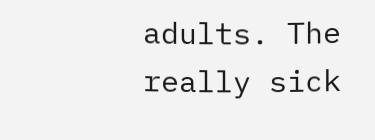adults. The really sick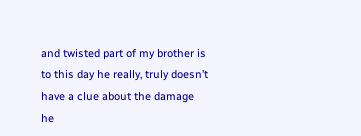and twisted part of my brother is to this day he really, truly doesn’t have a clue about the damage he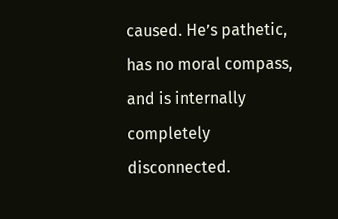caused. He’s pathetic, has no moral compass, and is internally completely disconnected.